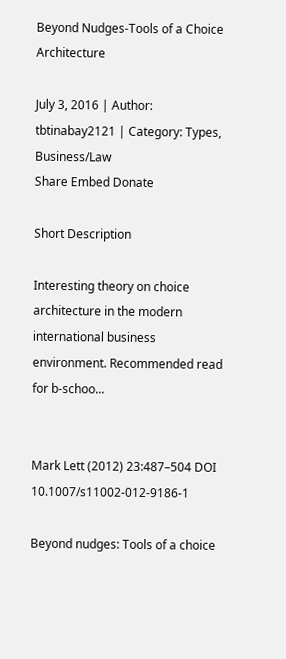Beyond Nudges-Tools of a Choice Architecture

July 3, 2016 | Author: tbtinabay2121 | Category: Types, Business/Law
Share Embed Donate

Short Description

Interesting theory on choice architecture in the modern international business environment. Recommended read for b-schoo...


Mark Lett (2012) 23:487–504 DOI 10.1007/s11002-012-9186-1

Beyond nudges: Tools of a choice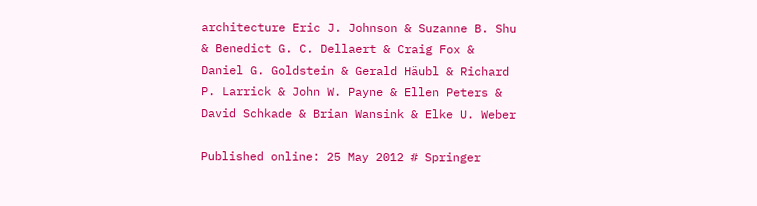architecture Eric J. Johnson & Suzanne B. Shu & Benedict G. C. Dellaert & Craig Fox & Daniel G. Goldstein & Gerald Häubl & Richard P. Larrick & John W. Payne & Ellen Peters & David Schkade & Brian Wansink & Elke U. Weber

Published online: 25 May 2012 # Springer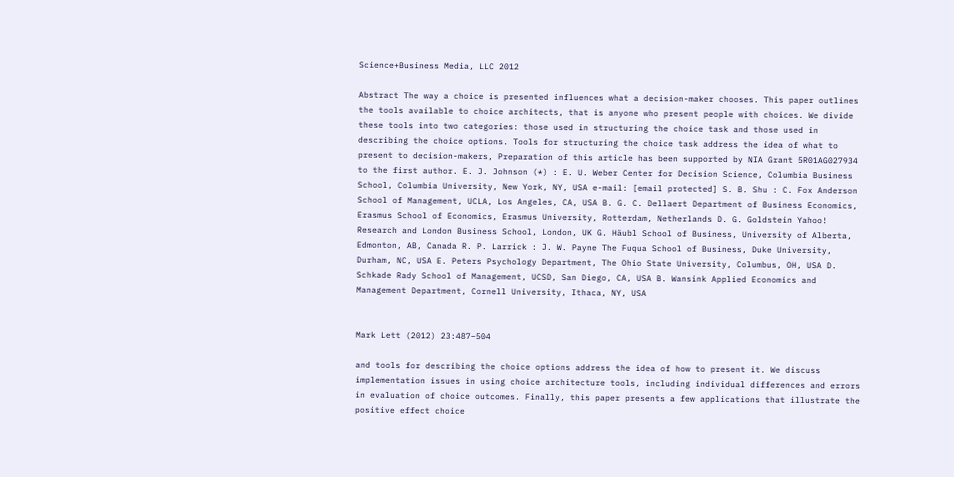Science+Business Media, LLC 2012

Abstract The way a choice is presented influences what a decision-maker chooses. This paper outlines the tools available to choice architects, that is anyone who present people with choices. We divide these tools into two categories: those used in structuring the choice task and those used in describing the choice options. Tools for structuring the choice task address the idea of what to present to decision-makers, Preparation of this article has been supported by NIA Grant 5R01AG027934 to the first author. E. J. Johnson (*) : E. U. Weber Center for Decision Science, Columbia Business School, Columbia University, New York, NY, USA e-mail: [email protected] S. B. Shu : C. Fox Anderson School of Management, UCLA, Los Angeles, CA, USA B. G. C. Dellaert Department of Business Economics, Erasmus School of Economics, Erasmus University, Rotterdam, Netherlands D. G. Goldstein Yahoo! Research and London Business School, London, UK G. Häubl School of Business, University of Alberta, Edmonton, AB, Canada R. P. Larrick : J. W. Payne The Fuqua School of Business, Duke University, Durham, NC, USA E. Peters Psychology Department, The Ohio State University, Columbus, OH, USA D. Schkade Rady School of Management, UCSD, San Diego, CA, USA B. Wansink Applied Economics and Management Department, Cornell University, Ithaca, NY, USA


Mark Lett (2012) 23:487–504

and tools for describing the choice options address the idea of how to present it. We discuss implementation issues in using choice architecture tools, including individual differences and errors in evaluation of choice outcomes. Finally, this paper presents a few applications that illustrate the positive effect choice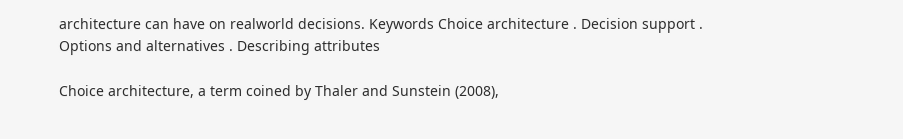architecture can have on realworld decisions. Keywords Choice architecture . Decision support . Options and alternatives . Describing attributes

Choice architecture, a term coined by Thaler and Sunstein (2008),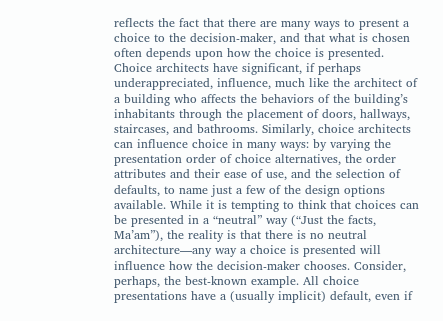reflects the fact that there are many ways to present a choice to the decision-maker, and that what is chosen often depends upon how the choice is presented. Choice architects have significant, if perhaps underappreciated, influence, much like the architect of a building who affects the behaviors of the building’s inhabitants through the placement of doors, hallways, staircases, and bathrooms. Similarly, choice architects can influence choice in many ways: by varying the presentation order of choice alternatives, the order attributes and their ease of use, and the selection of defaults, to name just a few of the design options available. While it is tempting to think that choices can be presented in a “neutral” way (“Just the facts, Ma’am”), the reality is that there is no neutral architecture—any way a choice is presented will influence how the decision-maker chooses. Consider, perhaps, the best-known example. All choice presentations have a (usually implicit) default, even if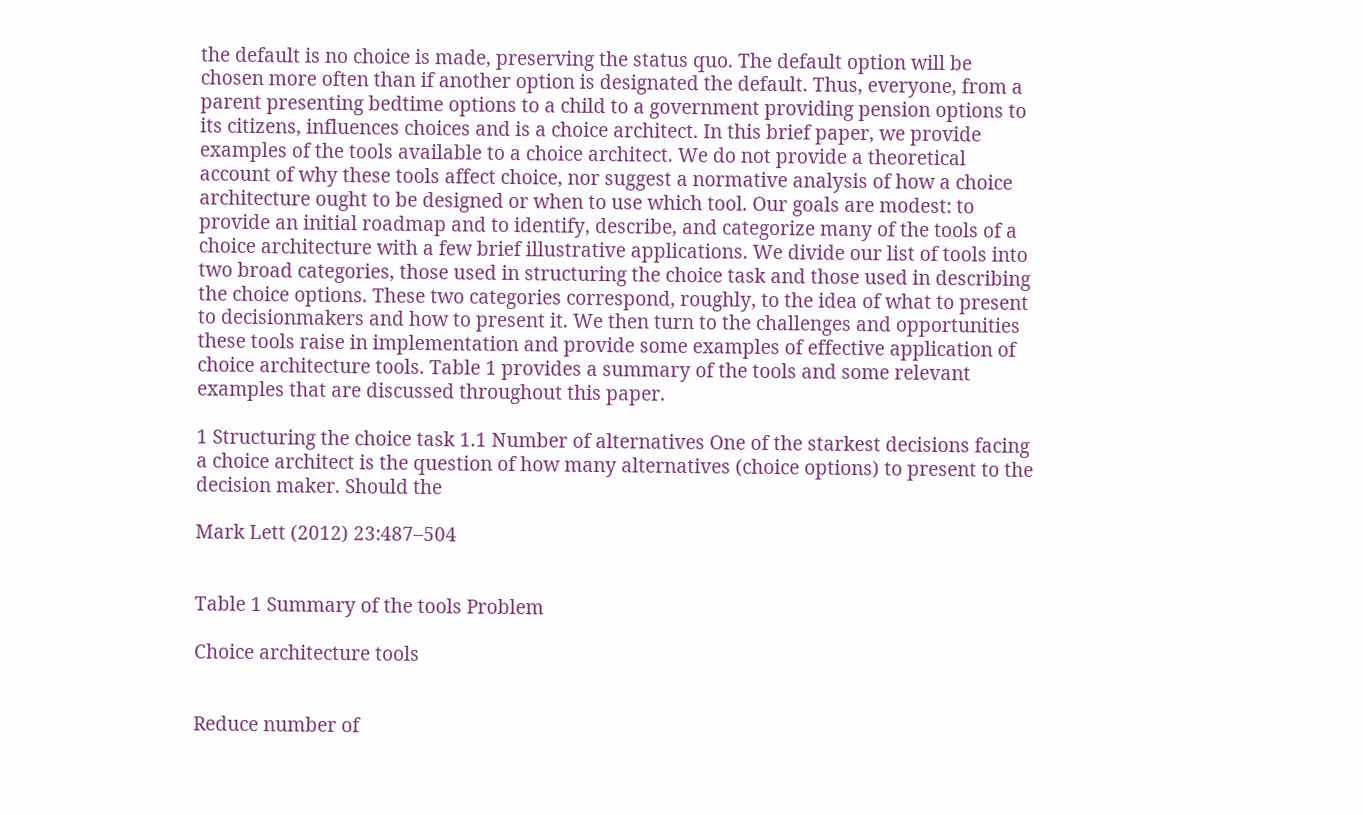the default is no choice is made, preserving the status quo. The default option will be chosen more often than if another option is designated the default. Thus, everyone, from a parent presenting bedtime options to a child to a government providing pension options to its citizens, influences choices and is a choice architect. In this brief paper, we provide examples of the tools available to a choice architect. We do not provide a theoretical account of why these tools affect choice, nor suggest a normative analysis of how a choice architecture ought to be designed or when to use which tool. Our goals are modest: to provide an initial roadmap and to identify, describe, and categorize many of the tools of a choice architecture with a few brief illustrative applications. We divide our list of tools into two broad categories, those used in structuring the choice task and those used in describing the choice options. These two categories correspond, roughly, to the idea of what to present to decisionmakers and how to present it. We then turn to the challenges and opportunities these tools raise in implementation and provide some examples of effective application of choice architecture tools. Table 1 provides a summary of the tools and some relevant examples that are discussed throughout this paper.

1 Structuring the choice task 1.1 Number of alternatives One of the starkest decisions facing a choice architect is the question of how many alternatives (choice options) to present to the decision maker. Should the

Mark Lett (2012) 23:487–504


Table 1 Summary of the tools Problem

Choice architecture tools


Reduce number of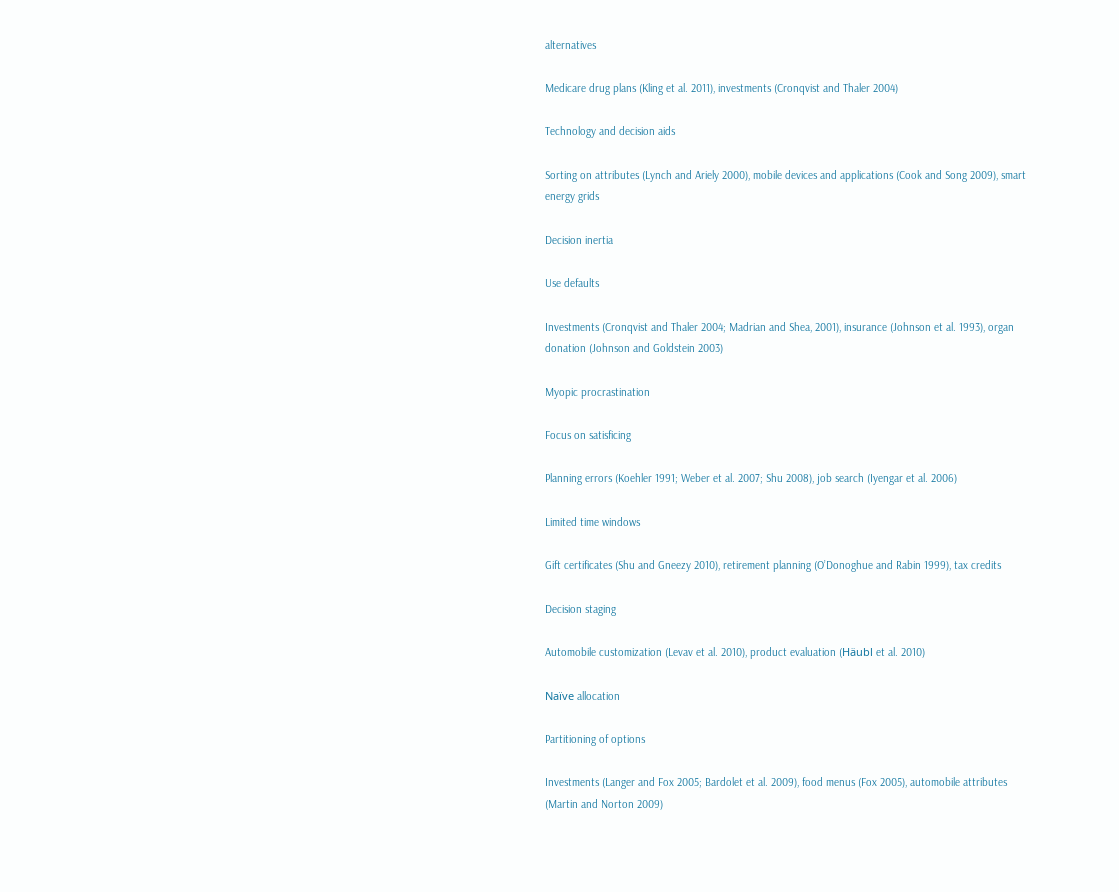alternatives

Medicare drug plans (Kling et al. 2011), investments (Cronqvist and Thaler 2004)

Technology and decision aids

Sorting on attributes (Lynch and Ariely 2000), mobile devices and applications (Cook and Song 2009), smart energy grids

Decision inertia

Use defaults

Investments (Cronqvist and Thaler 2004; Madrian and Shea, 2001), insurance (Johnson et al. 1993), organ donation (Johnson and Goldstein 2003)

Myopic procrastination

Focus on satisficing

Planning errors (Koehler 1991; Weber et al. 2007; Shu 2008), job search (Iyengar et al. 2006)

Limited time windows

Gift certificates (Shu and Gneezy 2010), retirement planning (O’Donoghue and Rabin 1999), tax credits

Decision staging

Automobile customization (Levav et al. 2010), product evaluation (Häubl et al. 2010)

Naïve allocation

Partitioning of options

Investments (Langer and Fox 2005; Bardolet et al. 2009), food menus (Fox 2005), automobile attributes (Martin and Norton 2009)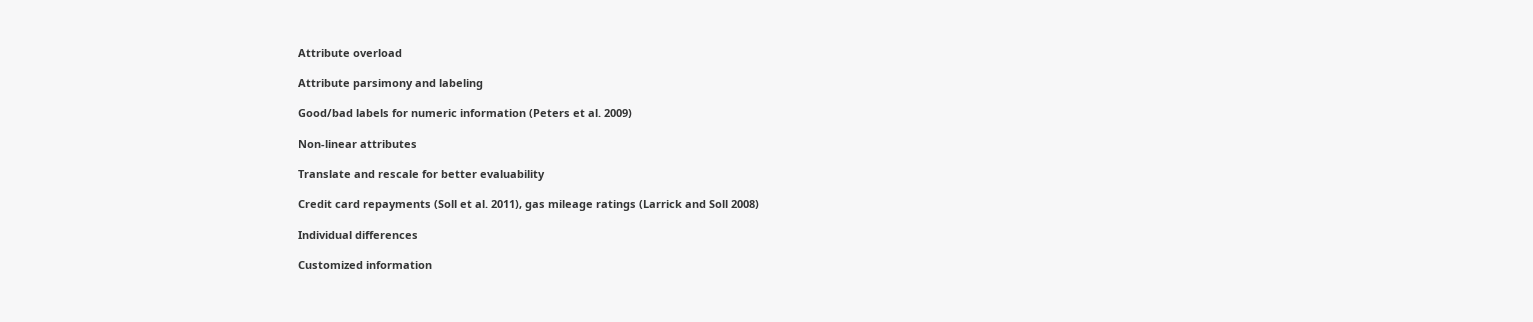Attribute overload

Attribute parsimony and labeling

Good/bad labels for numeric information (Peters et al. 2009)

Non-linear attributes

Translate and rescale for better evaluability

Credit card repayments (Soll et al. 2011), gas mileage ratings (Larrick and Soll 2008)

Individual differences

Customized information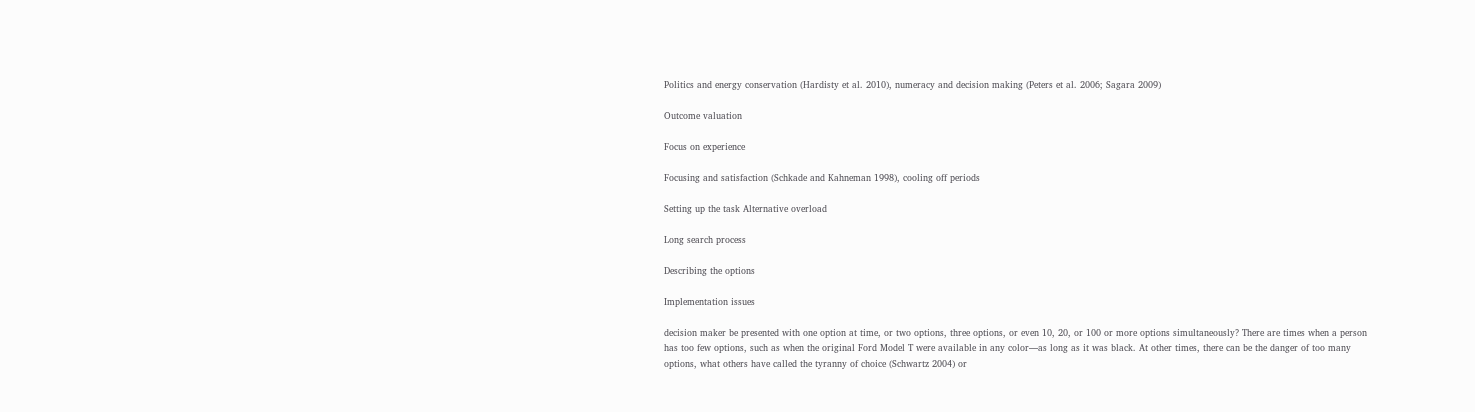Politics and energy conservation (Hardisty et al. 2010), numeracy and decision making (Peters et al. 2006; Sagara 2009)

Outcome valuation

Focus on experience

Focusing and satisfaction (Schkade and Kahneman 1998), cooling off periods

Setting up the task Alternative overload

Long search process

Describing the options

Implementation issues

decision maker be presented with one option at time, or two options, three options, or even 10, 20, or 100 or more options simultaneously? There are times when a person has too few options, such as when the original Ford Model T were available in any color—as long as it was black. At other times, there can be the danger of too many options, what others have called the tyranny of choice (Schwartz 2004) or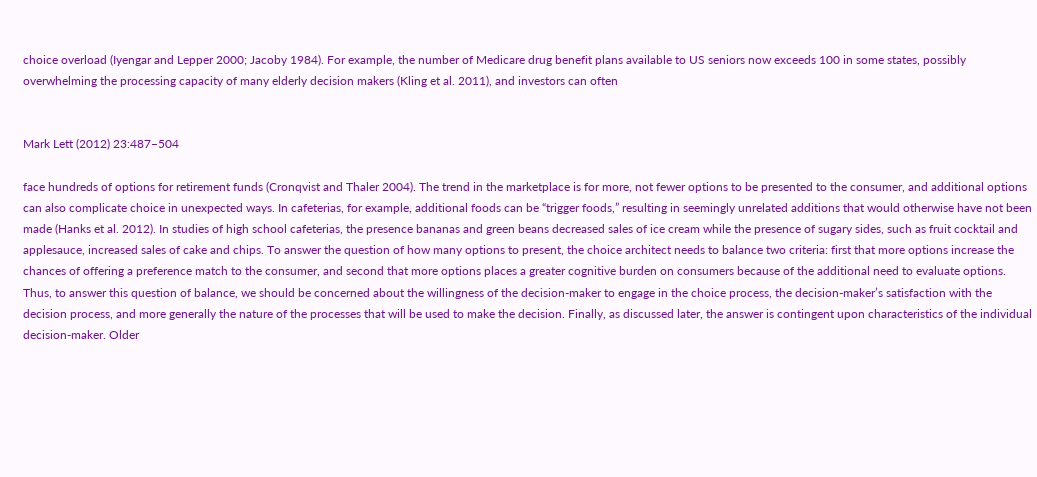choice overload (Iyengar and Lepper 2000; Jacoby 1984). For example, the number of Medicare drug benefit plans available to US seniors now exceeds 100 in some states, possibly overwhelming the processing capacity of many elderly decision makers (Kling et al. 2011), and investors can often


Mark Lett (2012) 23:487–504

face hundreds of options for retirement funds (Cronqvist and Thaler 2004). The trend in the marketplace is for more, not fewer options to be presented to the consumer, and additional options can also complicate choice in unexpected ways. In cafeterias, for example, additional foods can be “trigger foods,” resulting in seemingly unrelated additions that would otherwise have not been made (Hanks et al. 2012). In studies of high school cafeterias, the presence bananas and green beans decreased sales of ice cream while the presence of sugary sides, such as fruit cocktail and applesauce, increased sales of cake and chips. To answer the question of how many options to present, the choice architect needs to balance two criteria: first that more options increase the chances of offering a preference match to the consumer, and second that more options places a greater cognitive burden on consumers because of the additional need to evaluate options. Thus, to answer this question of balance, we should be concerned about the willingness of the decision-maker to engage in the choice process, the decision-maker’s satisfaction with the decision process, and more generally the nature of the processes that will be used to make the decision. Finally, as discussed later, the answer is contingent upon characteristics of the individual decision-maker. Older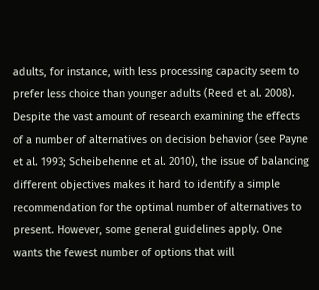adults, for instance, with less processing capacity seem to prefer less choice than younger adults (Reed et al. 2008). Despite the vast amount of research examining the effects of a number of alternatives on decision behavior (see Payne et al. 1993; Scheibehenne et al. 2010), the issue of balancing different objectives makes it hard to identify a simple recommendation for the optimal number of alternatives to present. However, some general guidelines apply. One wants the fewest number of options that will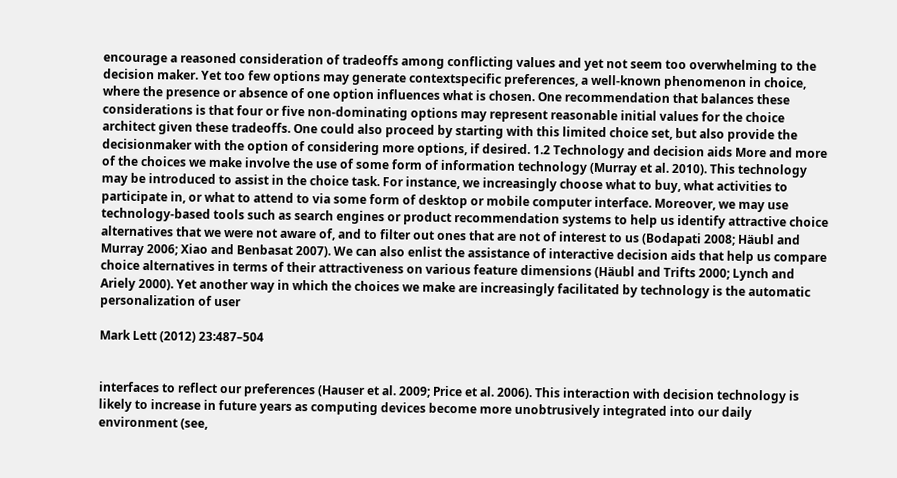encourage a reasoned consideration of tradeoffs among conflicting values and yet not seem too overwhelming to the decision maker. Yet too few options may generate contextspecific preferences, a well-known phenomenon in choice, where the presence or absence of one option influences what is chosen. One recommendation that balances these considerations is that four or five non-dominating options may represent reasonable initial values for the choice architect given these tradeoffs. One could also proceed by starting with this limited choice set, but also provide the decisionmaker with the option of considering more options, if desired. 1.2 Technology and decision aids More and more of the choices we make involve the use of some form of information technology (Murray et al. 2010). This technology may be introduced to assist in the choice task. For instance, we increasingly choose what to buy, what activities to participate in, or what to attend to via some form of desktop or mobile computer interface. Moreover, we may use technology-based tools such as search engines or product recommendation systems to help us identify attractive choice alternatives that we were not aware of, and to filter out ones that are not of interest to us (Bodapati 2008; Häubl and Murray 2006; Xiao and Benbasat 2007). We can also enlist the assistance of interactive decision aids that help us compare choice alternatives in terms of their attractiveness on various feature dimensions (Häubl and Trifts 2000; Lynch and Ariely 2000). Yet another way in which the choices we make are increasingly facilitated by technology is the automatic personalization of user

Mark Lett (2012) 23:487–504


interfaces to reflect our preferences (Hauser et al. 2009; Price et al. 2006). This interaction with decision technology is likely to increase in future years as computing devices become more unobtrusively integrated into our daily environment (see,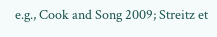e.g., Cook and Song 2009; Streitz et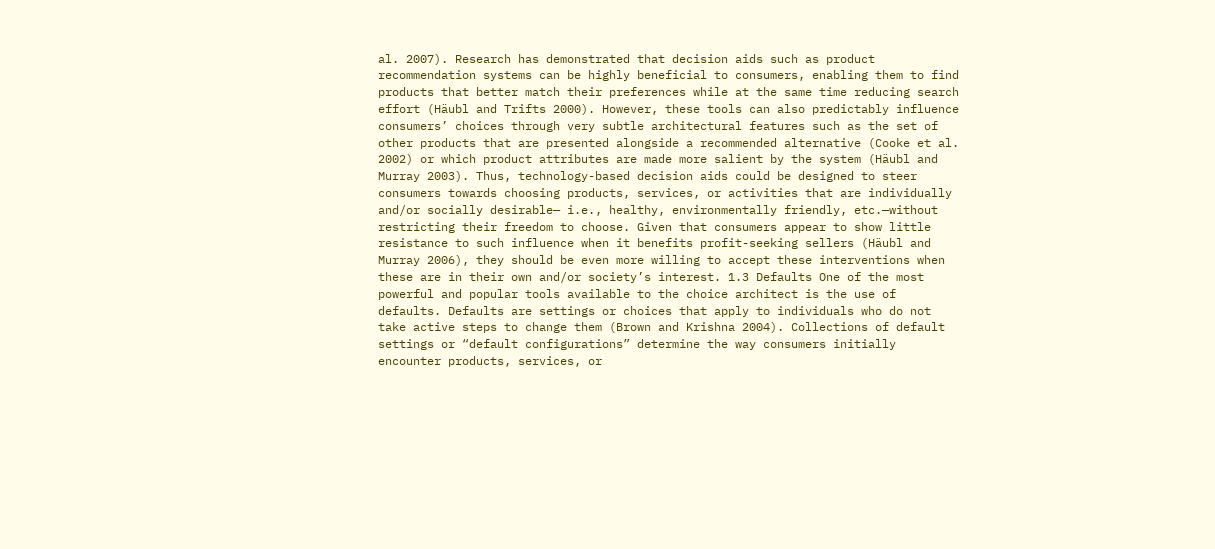al. 2007). Research has demonstrated that decision aids such as product recommendation systems can be highly beneficial to consumers, enabling them to find products that better match their preferences while at the same time reducing search effort (Häubl and Trifts 2000). However, these tools can also predictably influence consumers’ choices through very subtle architectural features such as the set of other products that are presented alongside a recommended alternative (Cooke et al. 2002) or which product attributes are made more salient by the system (Häubl and Murray 2003). Thus, technology-based decision aids could be designed to steer consumers towards choosing products, services, or activities that are individually and/or socially desirable— i.e., healthy, environmentally friendly, etc.—without restricting their freedom to choose. Given that consumers appear to show little resistance to such influence when it benefits profit-seeking sellers (Häubl and Murray 2006), they should be even more willing to accept these interventions when these are in their own and/or society’s interest. 1.3 Defaults One of the most powerful and popular tools available to the choice architect is the use of defaults. Defaults are settings or choices that apply to individuals who do not take active steps to change them (Brown and Krishna 2004). Collections of default settings or “default configurations” determine the way consumers initially encounter products, services, or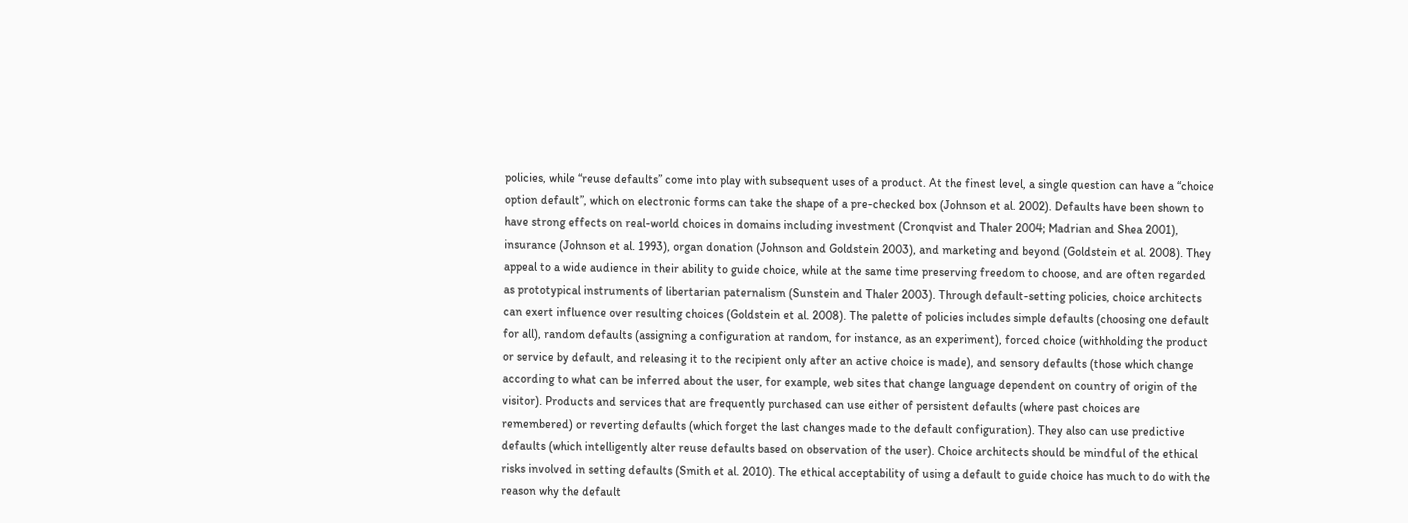policies, while “reuse defaults” come into play with subsequent uses of a product. At the finest level, a single question can have a “choice option default”, which on electronic forms can take the shape of a pre-checked box (Johnson et al. 2002). Defaults have been shown to have strong effects on real-world choices in domains including investment (Cronqvist and Thaler 2004; Madrian and Shea 2001), insurance (Johnson et al. 1993), organ donation (Johnson and Goldstein 2003), and marketing and beyond (Goldstein et al. 2008). They appeal to a wide audience in their ability to guide choice, while at the same time preserving freedom to choose, and are often regarded as prototypical instruments of libertarian paternalism (Sunstein and Thaler 2003). Through default-setting policies, choice architects can exert influence over resulting choices (Goldstein et al. 2008). The palette of policies includes simple defaults (choosing one default for all), random defaults (assigning a configuration at random, for instance, as an experiment), forced choice (withholding the product or service by default, and releasing it to the recipient only after an active choice is made), and sensory defaults (those which change according to what can be inferred about the user, for example, web sites that change language dependent on country of origin of the visitor). Products and services that are frequently purchased can use either of persistent defaults (where past choices are remembered) or reverting defaults (which forget the last changes made to the default configuration). They also can use predictive defaults (which intelligently alter reuse defaults based on observation of the user). Choice architects should be mindful of the ethical risks involved in setting defaults (Smith et al. 2010). The ethical acceptability of using a default to guide choice has much to do with the reason why the default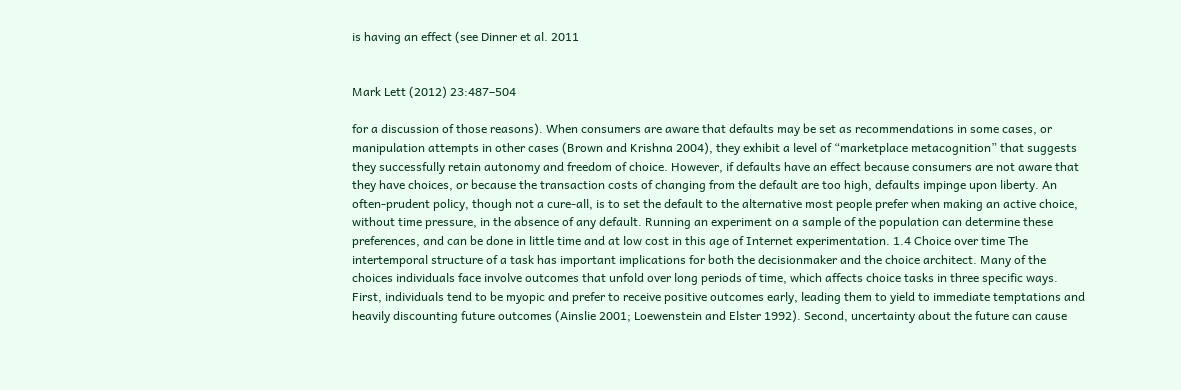is having an effect (see Dinner et al. 2011


Mark Lett (2012) 23:487–504

for a discussion of those reasons). When consumers are aware that defaults may be set as recommendations in some cases, or manipulation attempts in other cases (Brown and Krishna 2004), they exhibit a level of “marketplace metacognition” that suggests they successfully retain autonomy and freedom of choice. However, if defaults have an effect because consumers are not aware that they have choices, or because the transaction costs of changing from the default are too high, defaults impinge upon liberty. An often-prudent policy, though not a cure-all, is to set the default to the alternative most people prefer when making an active choice, without time pressure, in the absence of any default. Running an experiment on a sample of the population can determine these preferences, and can be done in little time and at low cost in this age of Internet experimentation. 1.4 Choice over time The intertemporal structure of a task has important implications for both the decisionmaker and the choice architect. Many of the choices individuals face involve outcomes that unfold over long periods of time, which affects choice tasks in three specific ways. First, individuals tend to be myopic and prefer to receive positive outcomes early, leading them to yield to immediate temptations and heavily discounting future outcomes (Ainslie 2001; Loewenstein and Elster 1992). Second, uncertainty about the future can cause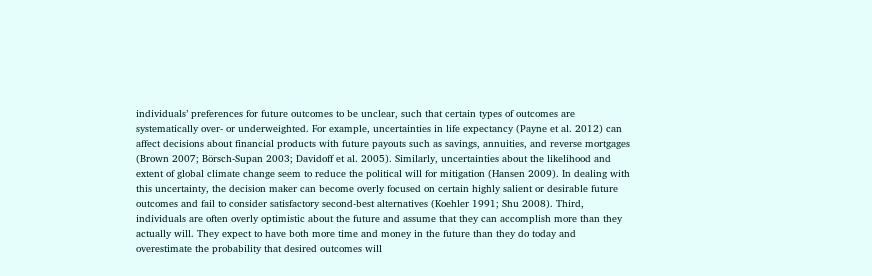individuals’ preferences for future outcomes to be unclear, such that certain types of outcomes are systematically over- or underweighted. For example, uncertainties in life expectancy (Payne et al. 2012) can affect decisions about financial products with future payouts such as savings, annuities, and reverse mortgages (Brown 2007; Börsch-Supan 2003; Davidoff et al. 2005). Similarly, uncertainties about the likelihood and extent of global climate change seem to reduce the political will for mitigation (Hansen 2009). In dealing with this uncertainty, the decision maker can become overly focused on certain highly salient or desirable future outcomes and fail to consider satisfactory second-best alternatives (Koehler 1991; Shu 2008). Third, individuals are often overly optimistic about the future and assume that they can accomplish more than they actually will. They expect to have both more time and money in the future than they do today and overestimate the probability that desired outcomes will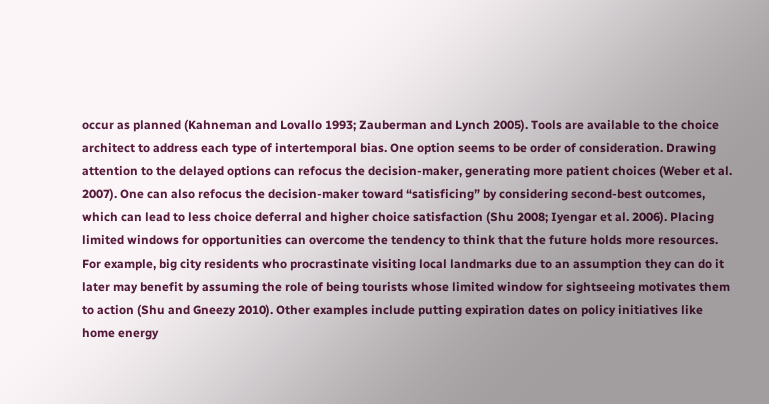occur as planned (Kahneman and Lovallo 1993; Zauberman and Lynch 2005). Tools are available to the choice architect to address each type of intertemporal bias. One option seems to be order of consideration. Drawing attention to the delayed options can refocus the decision-maker, generating more patient choices (Weber et al. 2007). One can also refocus the decision-maker toward “satisficing” by considering second-best outcomes, which can lead to less choice deferral and higher choice satisfaction (Shu 2008; Iyengar et al. 2006). Placing limited windows for opportunities can overcome the tendency to think that the future holds more resources. For example, big city residents who procrastinate visiting local landmarks due to an assumption they can do it later may benefit by assuming the role of being tourists whose limited window for sightseeing motivates them to action (Shu and Gneezy 2010). Other examples include putting expiration dates on policy initiatives like home energy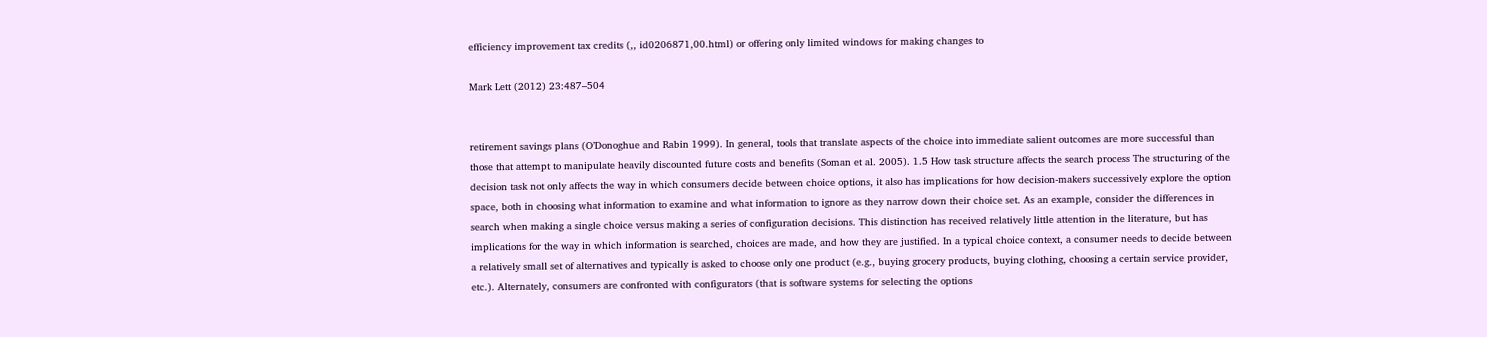efficiency improvement tax credits (,, id0206871,00.html) or offering only limited windows for making changes to

Mark Lett (2012) 23:487–504


retirement savings plans (O’Donoghue and Rabin 1999). In general, tools that translate aspects of the choice into immediate salient outcomes are more successful than those that attempt to manipulate heavily discounted future costs and benefits (Soman et al. 2005). 1.5 How task structure affects the search process The structuring of the decision task not only affects the way in which consumers decide between choice options, it also has implications for how decision-makers successively explore the option space, both in choosing what information to examine and what information to ignore as they narrow down their choice set. As an example, consider the differences in search when making a single choice versus making a series of configuration decisions. This distinction has received relatively little attention in the literature, but has implications for the way in which information is searched, choices are made, and how they are justified. In a typical choice context, a consumer needs to decide between a relatively small set of alternatives and typically is asked to choose only one product (e.g., buying grocery products, buying clothing, choosing a certain service provider, etc.). Alternately, consumers are confronted with configurators (that is software systems for selecting the options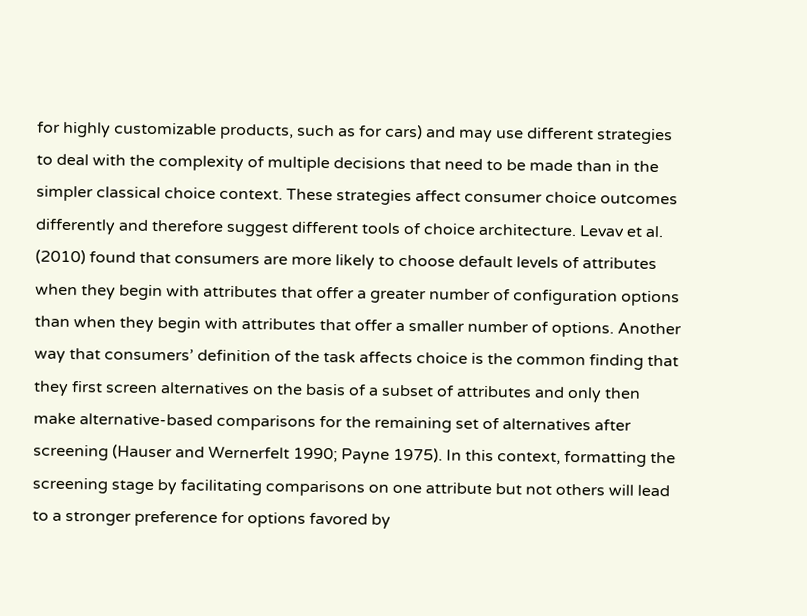for highly customizable products, such as for cars) and may use different strategies to deal with the complexity of multiple decisions that need to be made than in the simpler classical choice context. These strategies affect consumer choice outcomes differently and therefore suggest different tools of choice architecture. Levav et al. (2010) found that consumers are more likely to choose default levels of attributes when they begin with attributes that offer a greater number of configuration options than when they begin with attributes that offer a smaller number of options. Another way that consumers’ definition of the task affects choice is the common finding that they first screen alternatives on the basis of a subset of attributes and only then make alternative-based comparisons for the remaining set of alternatives after screening (Hauser and Wernerfelt 1990; Payne 1975). In this context, formatting the screening stage by facilitating comparisons on one attribute but not others will lead to a stronger preference for options favored by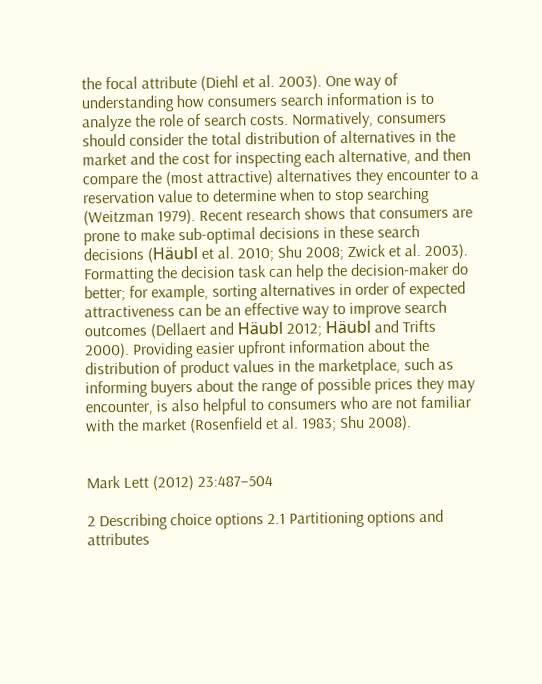the focal attribute (Diehl et al. 2003). One way of understanding how consumers search information is to analyze the role of search costs. Normatively, consumers should consider the total distribution of alternatives in the market and the cost for inspecting each alternative, and then compare the (most attractive) alternatives they encounter to a reservation value to determine when to stop searching (Weitzman 1979). Recent research shows that consumers are prone to make sub-optimal decisions in these search decisions (Häubl et al. 2010; Shu 2008; Zwick et al. 2003). Formatting the decision task can help the decision-maker do better; for example, sorting alternatives in order of expected attractiveness can be an effective way to improve search outcomes (Dellaert and Häubl 2012; Häubl and Trifts 2000). Providing easier upfront information about the distribution of product values in the marketplace, such as informing buyers about the range of possible prices they may encounter, is also helpful to consumers who are not familiar with the market (Rosenfield et al. 1983; Shu 2008).


Mark Lett (2012) 23:487–504

2 Describing choice options 2.1 Partitioning options and attributes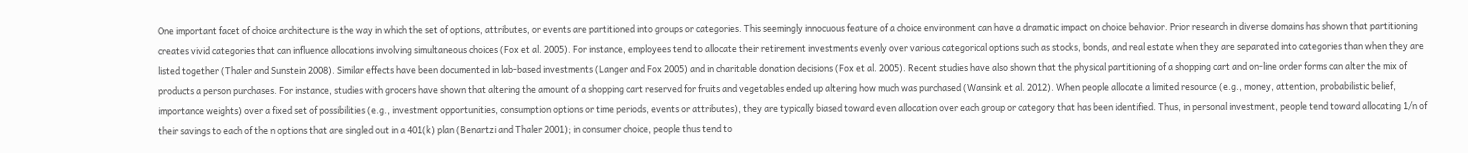One important facet of choice architecture is the way in which the set of options, attributes, or events are partitioned into groups or categories. This seemingly innocuous feature of a choice environment can have a dramatic impact on choice behavior. Prior research in diverse domains has shown that partitioning creates vivid categories that can influence allocations involving simultaneous choices (Fox et al. 2005). For instance, employees tend to allocate their retirement investments evenly over various categorical options such as stocks, bonds, and real estate when they are separated into categories than when they are listed together (Thaler and Sunstein 2008). Similar effects have been documented in lab-based investments (Langer and Fox 2005) and in charitable donation decisions (Fox et al. 2005). Recent studies have also shown that the physical partitioning of a shopping cart and on-line order forms can alter the mix of products a person purchases. For instance, studies with grocers have shown that altering the amount of a shopping cart reserved for fruits and vegetables ended up altering how much was purchased (Wansink et al. 2012). When people allocate a limited resource (e.g., money, attention, probabilistic belief, importance weights) over a fixed set of possibilities (e.g., investment opportunities, consumption options or time periods, events or attributes), they are typically biased toward even allocation over each group or category that has been identified. Thus, in personal investment, people tend toward allocating 1/n of their savings to each of the n options that are singled out in a 401(k) plan (Benartzi and Thaler 2001); in consumer choice, people thus tend to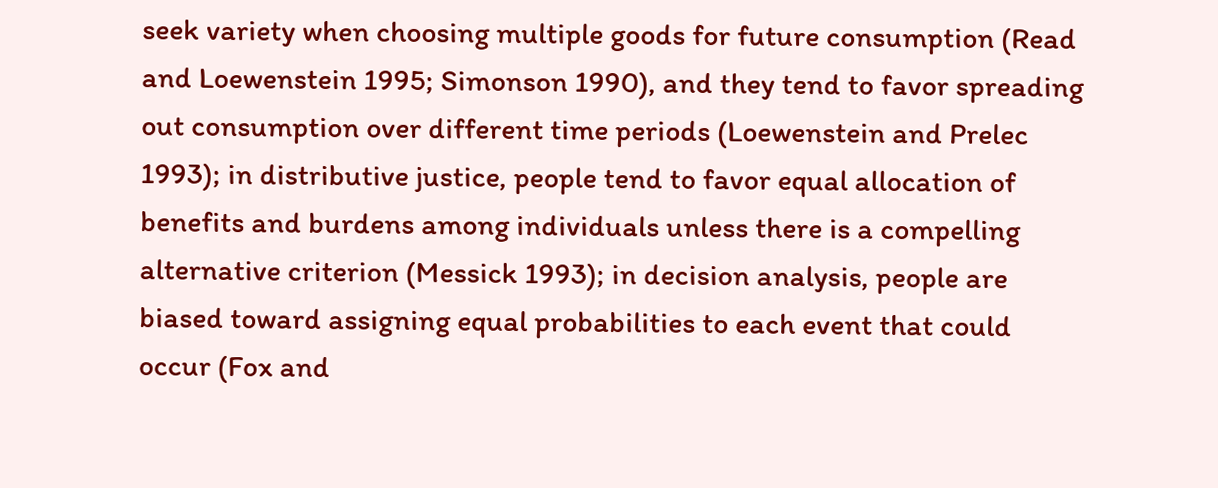seek variety when choosing multiple goods for future consumption (Read and Loewenstein 1995; Simonson 1990), and they tend to favor spreading out consumption over different time periods (Loewenstein and Prelec 1993); in distributive justice, people tend to favor equal allocation of benefits and burdens among individuals unless there is a compelling alternative criterion (Messick 1993); in decision analysis, people are biased toward assigning equal probabilities to each event that could occur (Fox and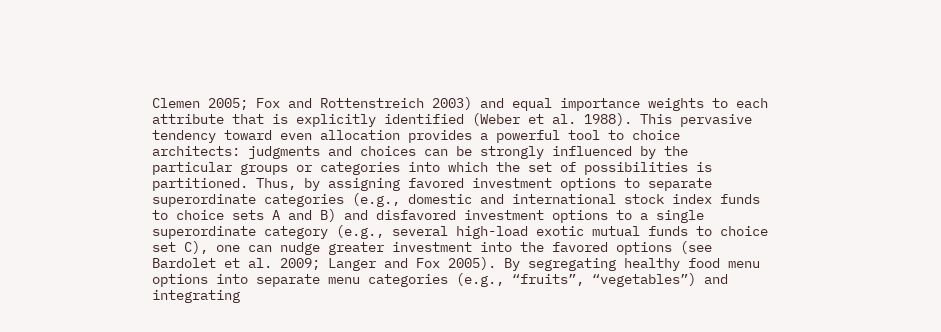Clemen 2005; Fox and Rottenstreich 2003) and equal importance weights to each attribute that is explicitly identified (Weber et al. 1988). This pervasive tendency toward even allocation provides a powerful tool to choice architects: judgments and choices can be strongly influenced by the particular groups or categories into which the set of possibilities is partitioned. Thus, by assigning favored investment options to separate superordinate categories (e.g., domestic and international stock index funds to choice sets A and B) and disfavored investment options to a single superordinate category (e.g., several high-load exotic mutual funds to choice set C), one can nudge greater investment into the favored options (see Bardolet et al. 2009; Langer and Fox 2005). By segregating healthy food menu options into separate menu categories (e.g., “fruits”, “vegetables”) and integrating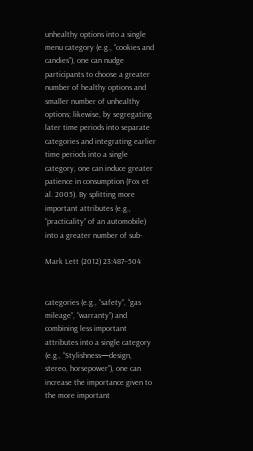unhealthy options into a single menu category (e.g., “cookies and candies”), one can nudge participants to choose a greater number of healthy options and smaller number of unhealthy options; likewise, by segregating later time periods into separate categories and integrating earlier time periods into a single category, one can induce greater patience in consumption (Fox et al. 2005). By splitting more important attributes (e.g., “practicality” of an automobile) into a greater number of sub-

Mark Lett (2012) 23:487–504


categories (e.g., “safety”, “gas mileage”, “warranty”) and combining less important attributes into a single category (e.g., “Stylishness—design, stereo, horsepower”), one can increase the importance given to the more important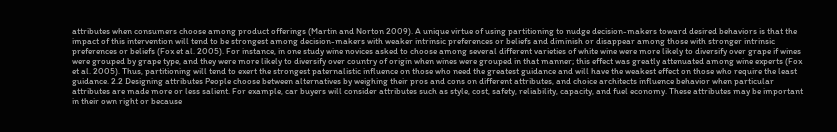attributes when consumers choose among product offerings (Martin and Norton 2009). A unique virtue of using partitioning to nudge decision-makers toward desired behaviors is that the impact of this intervention will tend to be strongest among decision-makers with weaker intrinsic preferences or beliefs and diminish or disappear among those with stronger intrinsic preferences or beliefs (Fox et al. 2005). For instance, in one study wine novices asked to choose among several different varieties of white wine were more likely to diversify over grape if wines were grouped by grape type, and they were more likely to diversify over country of origin when wines were grouped in that manner; this effect was greatly attenuated among wine experts (Fox et al. 2005). Thus, partitioning will tend to exert the strongest paternalistic influence on those who need the greatest guidance and will have the weakest effect on those who require the least guidance. 2.2 Designing attributes People choose between alternatives by weighing their pros and cons on different attributes, and choice architects influence behavior when particular attributes are made more or less salient. For example, car buyers will consider attributes such as style, cost, safety, reliability, capacity, and fuel economy. These attributes may be important in their own right or because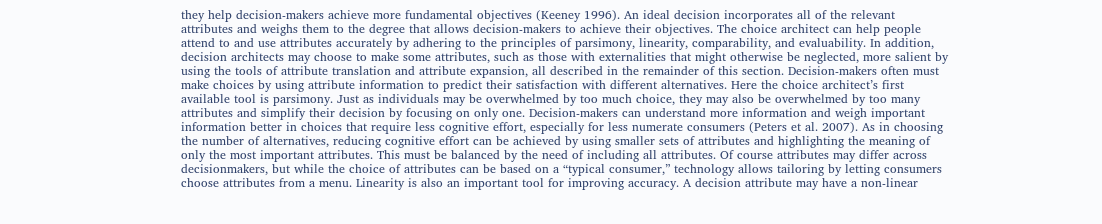they help decision-makers achieve more fundamental objectives (Keeney 1996). An ideal decision incorporates all of the relevant attributes and weighs them to the degree that allows decision-makers to achieve their objectives. The choice architect can help people attend to and use attributes accurately by adhering to the principles of parsimony, linearity, comparability, and evaluability. In addition, decision architects may choose to make some attributes, such as those with externalities that might otherwise be neglected, more salient by using the tools of attribute translation and attribute expansion, all described in the remainder of this section. Decision-makers often must make choices by using attribute information to predict their satisfaction with different alternatives. Here the choice architect’s first available tool is parsimony. Just as individuals may be overwhelmed by too much choice, they may also be overwhelmed by too many attributes and simplify their decision by focusing on only one. Decision-makers can understand more information and weigh important information better in choices that require less cognitive effort, especially for less numerate consumers (Peters et al. 2007). As in choosing the number of alternatives, reducing cognitive effort can be achieved by using smaller sets of attributes and highlighting the meaning of only the most important attributes. This must be balanced by the need of including all attributes. Of course attributes may differ across decisionmakers, but while the choice of attributes can be based on a “typical consumer,” technology allows tailoring by letting consumers choose attributes from a menu. Linearity is also an important tool for improving accuracy. A decision attribute may have a non-linear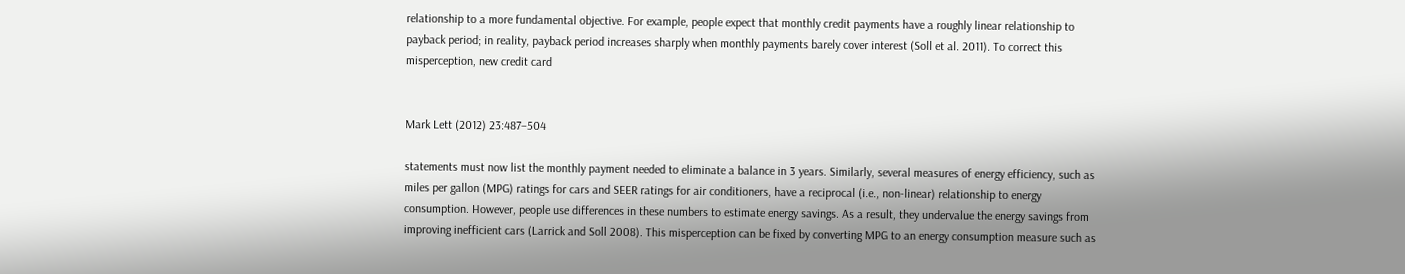relationship to a more fundamental objective. For example, people expect that monthly credit payments have a roughly linear relationship to payback period; in reality, payback period increases sharply when monthly payments barely cover interest (Soll et al. 2011). To correct this misperception, new credit card


Mark Lett (2012) 23:487–504

statements must now list the monthly payment needed to eliminate a balance in 3 years. Similarly, several measures of energy efficiency, such as miles per gallon (MPG) ratings for cars and SEER ratings for air conditioners, have a reciprocal (i.e., non-linear) relationship to energy consumption. However, people use differences in these numbers to estimate energy savings. As a result, they undervalue the energy savings from improving inefficient cars (Larrick and Soll 2008). This misperception can be fixed by converting MPG to an energy consumption measure such as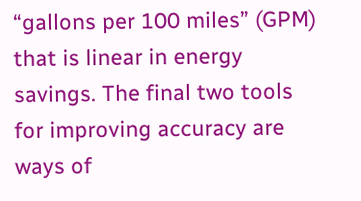“gallons per 100 miles” (GPM) that is linear in energy savings. The final two tools for improving accuracy are ways of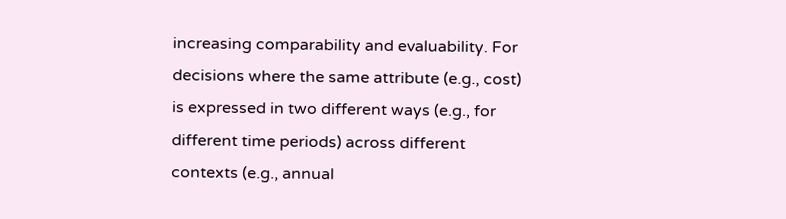increasing comparability and evaluability. For decisions where the same attribute (e.g., cost) is expressed in two different ways (e.g., for different time periods) across different contexts (e.g., annual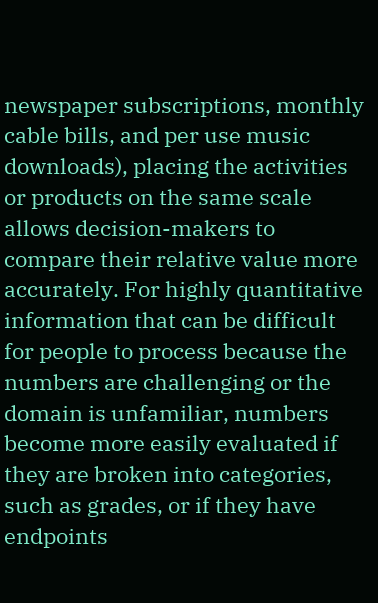newspaper subscriptions, monthly cable bills, and per use music downloads), placing the activities or products on the same scale allows decision-makers to compare their relative value more accurately. For highly quantitative information that can be difficult for people to process because the numbers are challenging or the domain is unfamiliar, numbers become more easily evaluated if they are broken into categories, such as grades, or if they have endpoints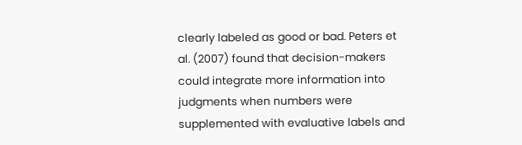clearly labeled as good or bad. Peters et al. (2007) found that decision-makers could integrate more information into judgments when numbers were supplemented with evaluative labels and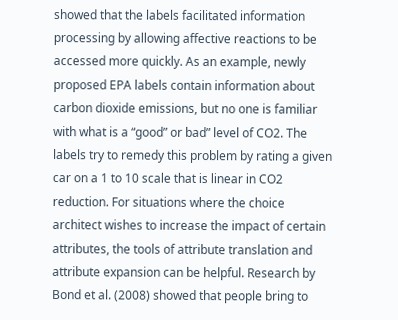showed that the labels facilitated information processing by allowing affective reactions to be accessed more quickly. As an example, newly proposed EPA labels contain information about carbon dioxide emissions, but no one is familiar with what is a “good” or bad” level of CO2. The labels try to remedy this problem by rating a given car on a 1 to 10 scale that is linear in CO2 reduction. For situations where the choice architect wishes to increase the impact of certain attributes, the tools of attribute translation and attribute expansion can be helpful. Research by Bond et al. (2008) showed that people bring to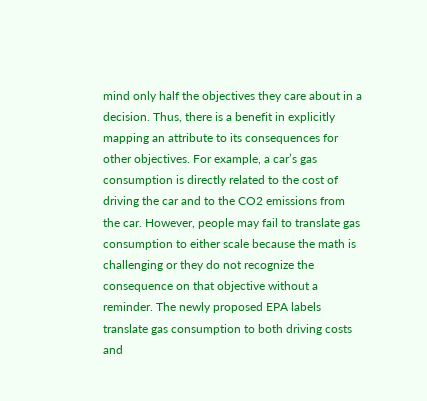mind only half the objectives they care about in a decision. Thus, there is a benefit in explicitly mapping an attribute to its consequences for other objectives. For example, a car’s gas consumption is directly related to the cost of driving the car and to the CO2 emissions from the car. However, people may fail to translate gas consumption to either scale because the math is challenging or they do not recognize the consequence on that objective without a reminder. The newly proposed EPA labels translate gas consumption to both driving costs and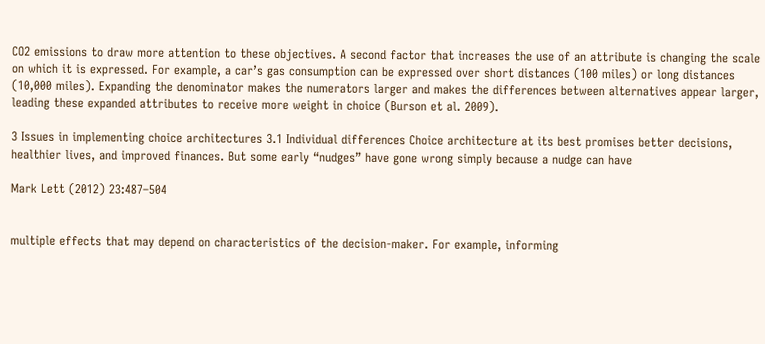CO2 emissions to draw more attention to these objectives. A second factor that increases the use of an attribute is changing the scale on which it is expressed. For example, a car’s gas consumption can be expressed over short distances (100 miles) or long distances (10,000 miles). Expanding the denominator makes the numerators larger and makes the differences between alternatives appear larger, leading these expanded attributes to receive more weight in choice (Burson et al. 2009).

3 Issues in implementing choice architectures 3.1 Individual differences Choice architecture at its best promises better decisions, healthier lives, and improved finances. But some early “nudges” have gone wrong simply because a nudge can have

Mark Lett (2012) 23:487–504


multiple effects that may depend on characteristics of the decision-maker. For example, informing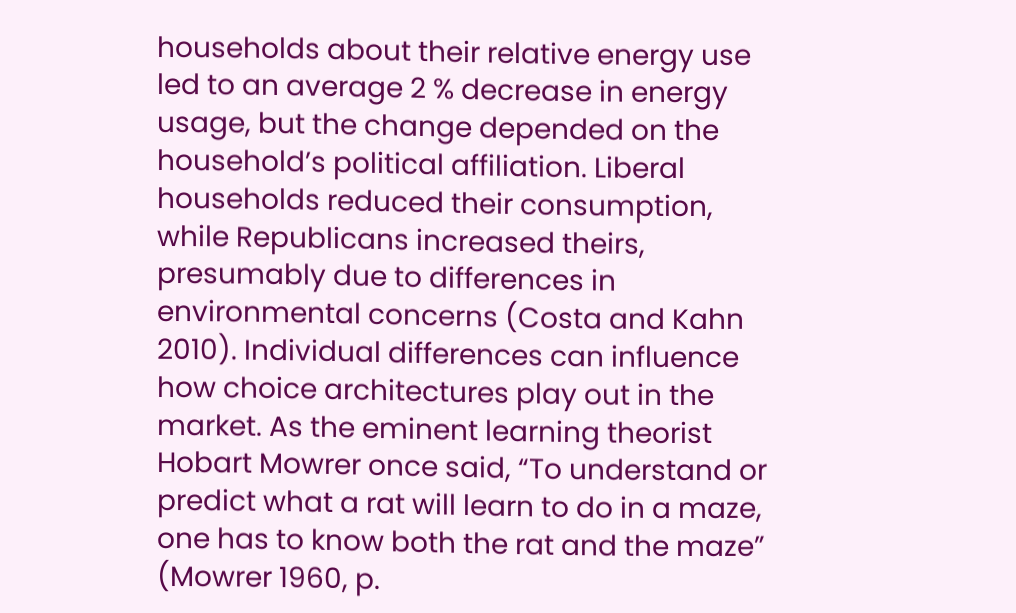households about their relative energy use led to an average 2 % decrease in energy usage, but the change depended on the household’s political affiliation. Liberal households reduced their consumption, while Republicans increased theirs, presumably due to differences in environmental concerns (Costa and Kahn 2010). Individual differences can influence how choice architectures play out in the market. As the eminent learning theorist Hobart Mowrer once said, “To understand or predict what a rat will learn to do in a maze, one has to know both the rat and the maze” (Mowrer 1960, p.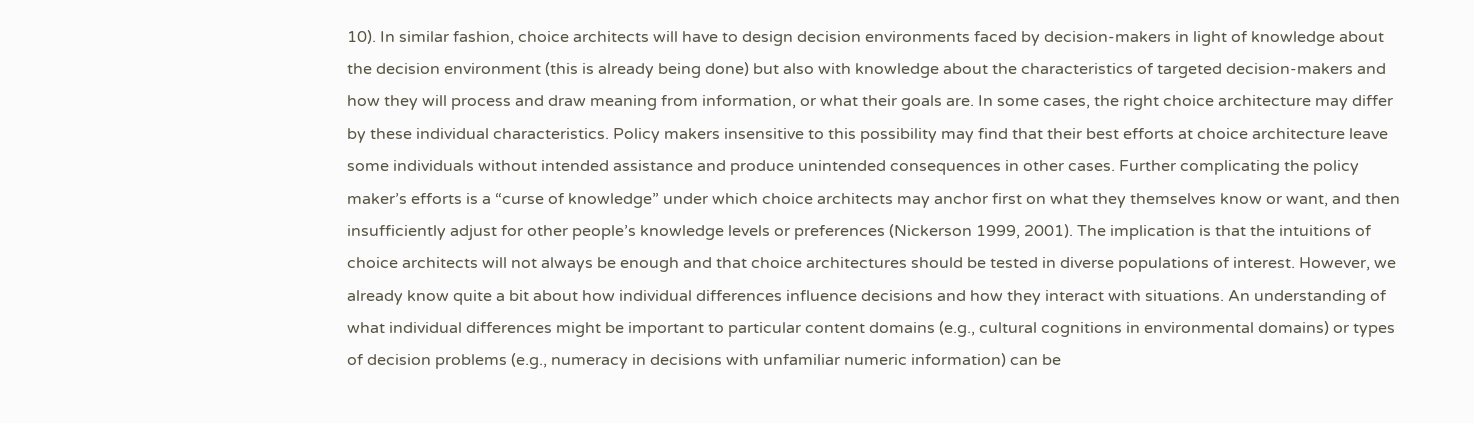10). In similar fashion, choice architects will have to design decision environments faced by decision-makers in light of knowledge about the decision environment (this is already being done) but also with knowledge about the characteristics of targeted decision-makers and how they will process and draw meaning from information, or what their goals are. In some cases, the right choice architecture may differ by these individual characteristics. Policy makers insensitive to this possibility may find that their best efforts at choice architecture leave some individuals without intended assistance and produce unintended consequences in other cases. Further complicating the policy maker’s efforts is a “curse of knowledge” under which choice architects may anchor first on what they themselves know or want, and then insufficiently adjust for other people’s knowledge levels or preferences (Nickerson 1999, 2001). The implication is that the intuitions of choice architects will not always be enough and that choice architectures should be tested in diverse populations of interest. However, we already know quite a bit about how individual differences influence decisions and how they interact with situations. An understanding of what individual differences might be important to particular content domains (e.g., cultural cognitions in environmental domains) or types of decision problems (e.g., numeracy in decisions with unfamiliar numeric information) can be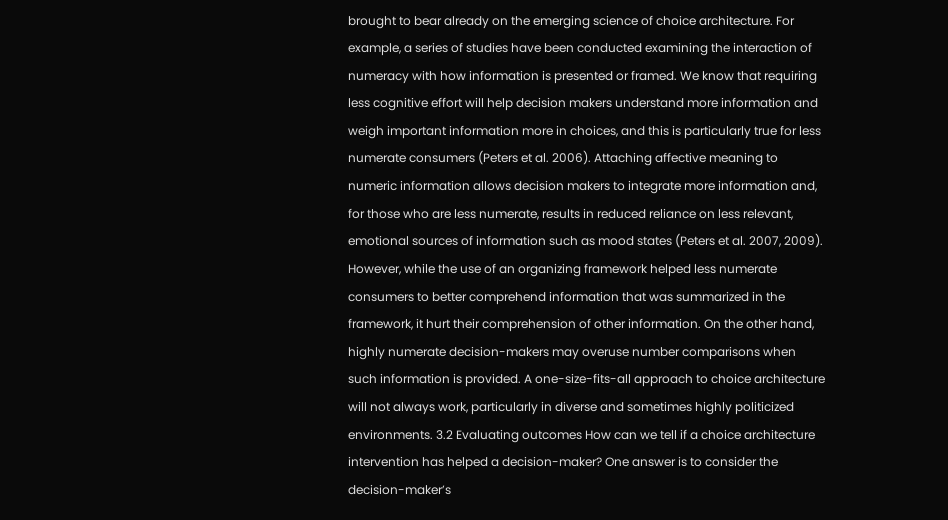brought to bear already on the emerging science of choice architecture. For example, a series of studies have been conducted examining the interaction of numeracy with how information is presented or framed. We know that requiring less cognitive effort will help decision makers understand more information and weigh important information more in choices, and this is particularly true for less numerate consumers (Peters et al. 2006). Attaching affective meaning to numeric information allows decision makers to integrate more information and, for those who are less numerate, results in reduced reliance on less relevant, emotional sources of information such as mood states (Peters et al. 2007, 2009). However, while the use of an organizing framework helped less numerate consumers to better comprehend information that was summarized in the framework, it hurt their comprehension of other information. On the other hand, highly numerate decision-makers may overuse number comparisons when such information is provided. A one-size-fits-all approach to choice architecture will not always work, particularly in diverse and sometimes highly politicized environments. 3.2 Evaluating outcomes How can we tell if a choice architecture intervention has helped a decision-maker? One answer is to consider the decision-maker’s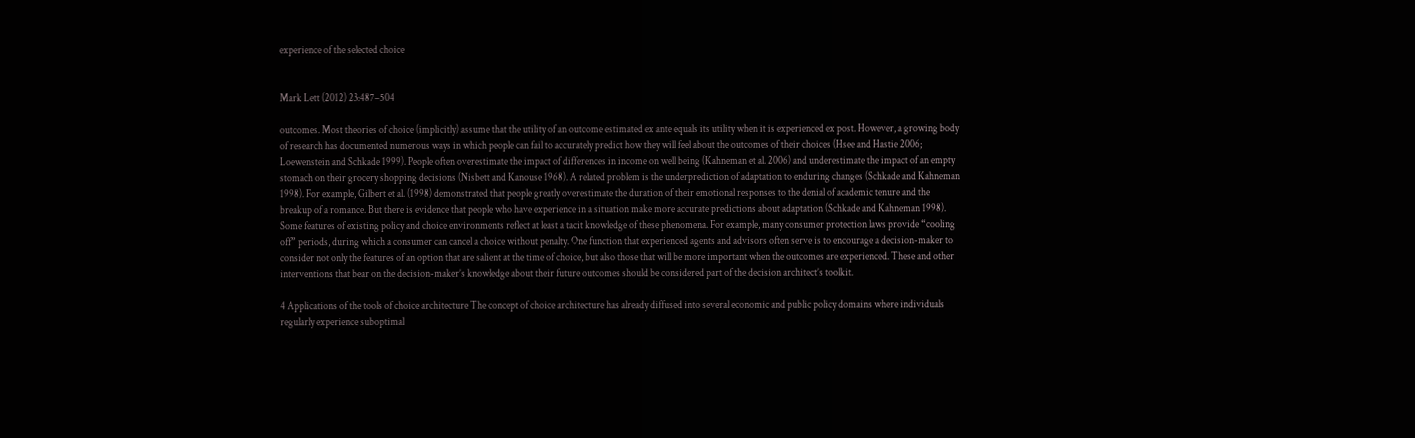experience of the selected choice


Mark Lett (2012) 23:487–504

outcomes. Most theories of choice (implicitly) assume that the utility of an outcome estimated ex ante equals its utility when it is experienced ex post. However, a growing body of research has documented numerous ways in which people can fail to accurately predict how they will feel about the outcomes of their choices (Hsee and Hastie 2006; Loewenstein and Schkade 1999). People often overestimate the impact of differences in income on well being (Kahneman et al. 2006) and underestimate the impact of an empty stomach on their grocery shopping decisions (Nisbett and Kanouse 1968). A related problem is the underprediction of adaptation to enduring changes (Schkade and Kahneman 1998). For example, Gilbert et al. (1998) demonstrated that people greatly overestimate the duration of their emotional responses to the denial of academic tenure and the breakup of a romance. But there is evidence that people who have experience in a situation make more accurate predictions about adaptation (Schkade and Kahneman 1998). Some features of existing policy and choice environments reflect at least a tacit knowledge of these phenomena. For example, many consumer protection laws provide “cooling off” periods, during which a consumer can cancel a choice without penalty. One function that experienced agents and advisors often serve is to encourage a decision-maker to consider not only the features of an option that are salient at the time of choice, but also those that will be more important when the outcomes are experienced. These and other interventions that bear on the decision-maker’s knowledge about their future outcomes should be considered part of the decision architect’s toolkit.

4 Applications of the tools of choice architecture The concept of choice architecture has already diffused into several economic and public policy domains where individuals regularly experience suboptimal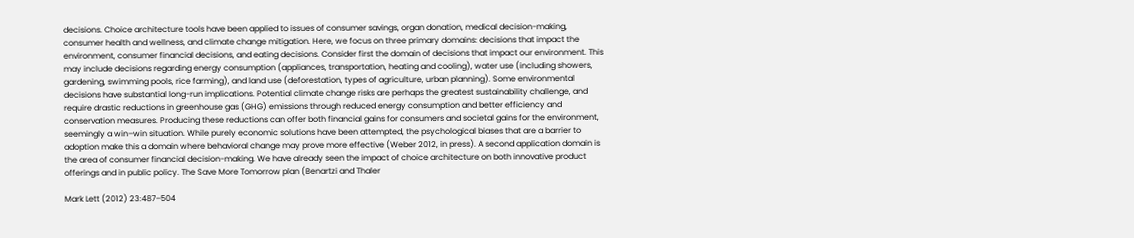decisions. Choice architecture tools have been applied to issues of consumer savings, organ donation, medical decision-making, consumer health and wellness, and climate change mitigation. Here, we focus on three primary domains: decisions that impact the environment, consumer financial decisions, and eating decisions. Consider first the domain of decisions that impact our environment. This may include decisions regarding energy consumption (appliances, transportation, heating and cooling), water use (including showers, gardening, swimming pools, rice farming), and land use (deforestation, types of agriculture, urban planning). Some environmental decisions have substantial long-run implications. Potential climate change risks are perhaps the greatest sustainability challenge, and require drastic reductions in greenhouse gas (GHG) emissions through reduced energy consumption and better efficiency and conservation measures. Producing these reductions can offer both financial gains for consumers and societal gains for the environment, seemingly a win–win situation. While purely economic solutions have been attempted, the psychological biases that are a barrier to adoption make this a domain where behavioral change may prove more effective (Weber 2012, in press). A second application domain is the area of consumer financial decision-making. We have already seen the impact of choice architecture on both innovative product offerings and in public policy. The Save More Tomorrow plan (Benartzi and Thaler

Mark Lett (2012) 23:487–504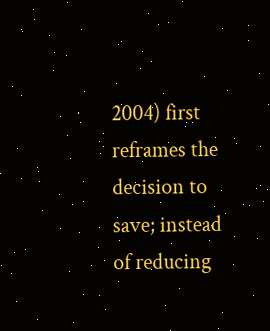2004) first reframes the decision to save; instead of reducing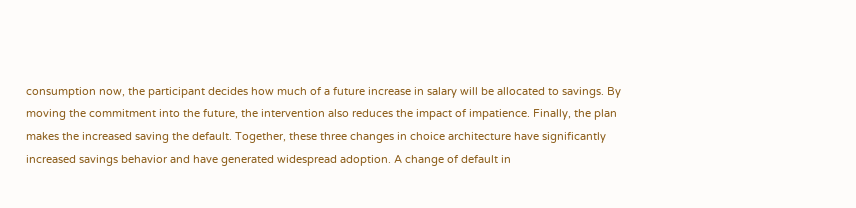consumption now, the participant decides how much of a future increase in salary will be allocated to savings. By moving the commitment into the future, the intervention also reduces the impact of impatience. Finally, the plan makes the increased saving the default. Together, these three changes in choice architecture have significantly increased savings behavior and have generated widespread adoption. A change of default in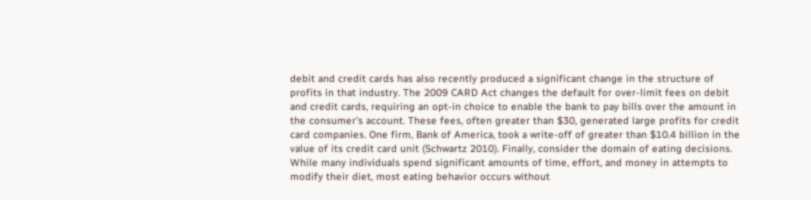debit and credit cards has also recently produced a significant change in the structure of profits in that industry. The 2009 CARD Act changes the default for over-limit fees on debit and credit cards, requiring an opt-in choice to enable the bank to pay bills over the amount in the consumer’s account. These fees, often greater than $30, generated large profits for credit card companies. One firm, Bank of America, took a write-off of greater than $10.4 billion in the value of its credit card unit (Schwartz 2010). Finally, consider the domain of eating decisions. While many individuals spend significant amounts of time, effort, and money in attempts to modify their diet, most eating behavior occurs without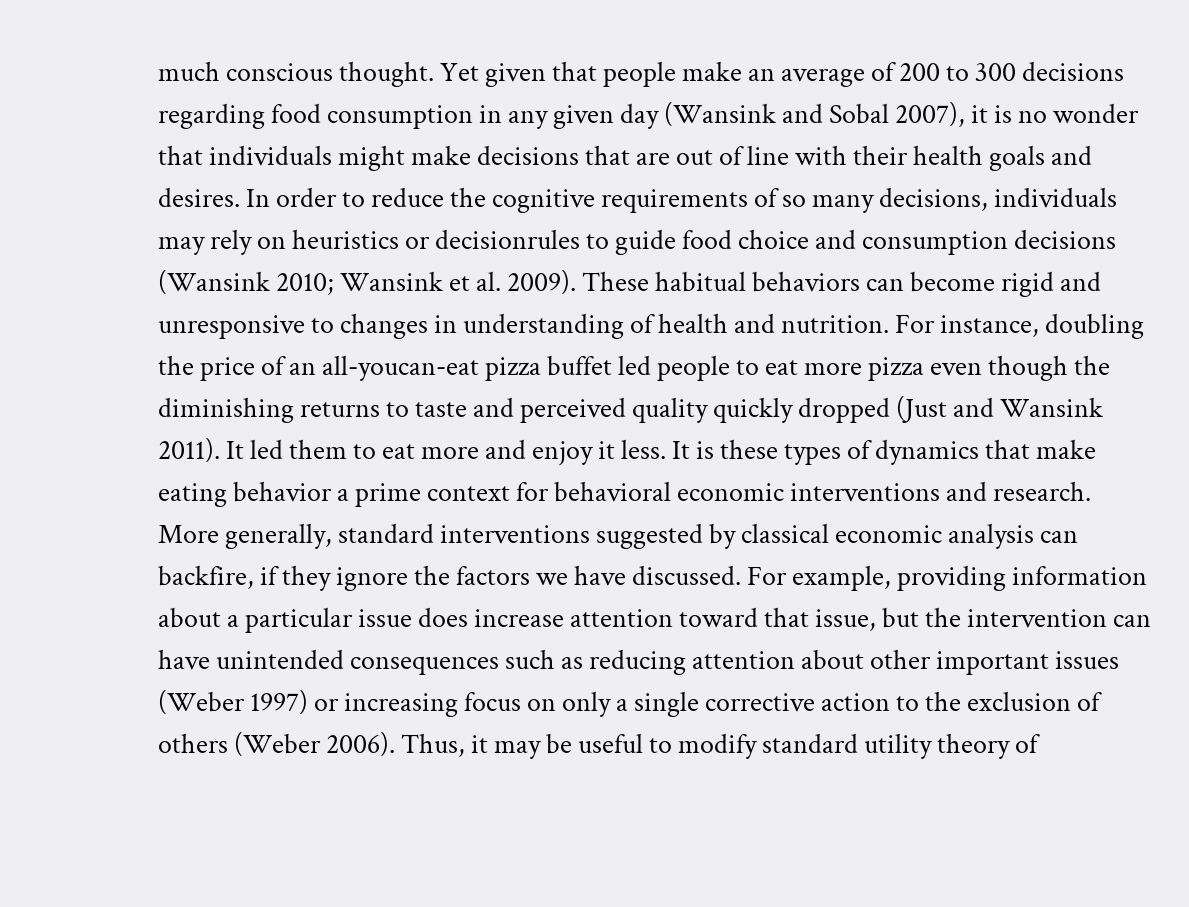much conscious thought. Yet given that people make an average of 200 to 300 decisions regarding food consumption in any given day (Wansink and Sobal 2007), it is no wonder that individuals might make decisions that are out of line with their health goals and desires. In order to reduce the cognitive requirements of so many decisions, individuals may rely on heuristics or decisionrules to guide food choice and consumption decisions (Wansink 2010; Wansink et al. 2009). These habitual behaviors can become rigid and unresponsive to changes in understanding of health and nutrition. For instance, doubling the price of an all-youcan-eat pizza buffet led people to eat more pizza even though the diminishing returns to taste and perceived quality quickly dropped (Just and Wansink 2011). It led them to eat more and enjoy it less. It is these types of dynamics that make eating behavior a prime context for behavioral economic interventions and research. More generally, standard interventions suggested by classical economic analysis can backfire, if they ignore the factors we have discussed. For example, providing information about a particular issue does increase attention toward that issue, but the intervention can have unintended consequences such as reducing attention about other important issues (Weber 1997) or increasing focus on only a single corrective action to the exclusion of others (Weber 2006). Thus, it may be useful to modify standard utility theory of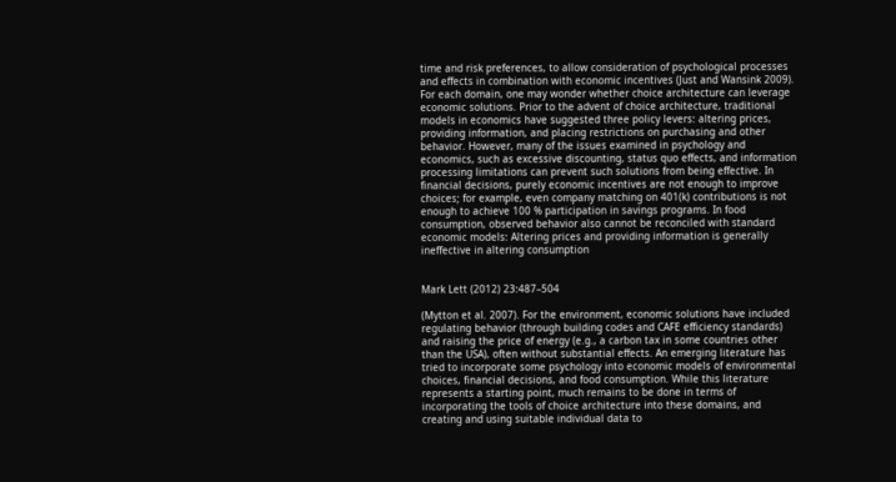time and risk preferences, to allow consideration of psychological processes and effects in combination with economic incentives (Just and Wansink 2009). For each domain, one may wonder whether choice architecture can leverage economic solutions. Prior to the advent of choice architecture, traditional models in economics have suggested three policy levers: altering prices, providing information, and placing restrictions on purchasing and other behavior. However, many of the issues examined in psychology and economics, such as excessive discounting, status quo effects, and information processing limitations can prevent such solutions from being effective. In financial decisions, purely economic incentives are not enough to improve choices; for example, even company matching on 401(k) contributions is not enough to achieve 100 % participation in savings programs. In food consumption, observed behavior also cannot be reconciled with standard economic models: Altering prices and providing information is generally ineffective in altering consumption


Mark Lett (2012) 23:487–504

(Mytton et al. 2007). For the environment, economic solutions have included regulating behavior (through building codes and CAFE efficiency standards) and raising the price of energy (e.g., a carbon tax in some countries other than the USA), often without substantial effects. An emerging literature has tried to incorporate some psychology into economic models of environmental choices, financial decisions, and food consumption. While this literature represents a starting point, much remains to be done in terms of incorporating the tools of choice architecture into these domains, and creating and using suitable individual data to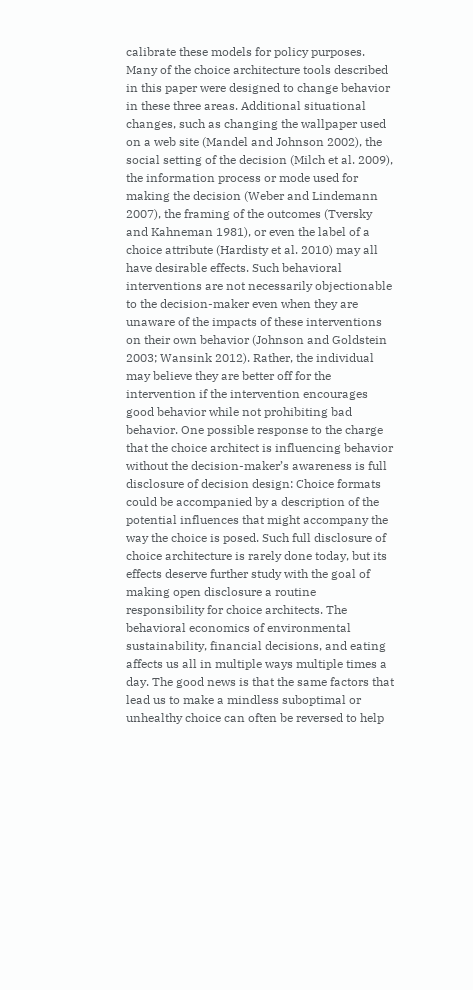calibrate these models for policy purposes. Many of the choice architecture tools described in this paper were designed to change behavior in these three areas. Additional situational changes, such as changing the wallpaper used on a web site (Mandel and Johnson 2002), the social setting of the decision (Milch et al. 2009), the information process or mode used for making the decision (Weber and Lindemann 2007), the framing of the outcomes (Tversky and Kahneman 1981), or even the label of a choice attribute (Hardisty et al. 2010) may all have desirable effects. Such behavioral interventions are not necessarily objectionable to the decision-maker even when they are unaware of the impacts of these interventions on their own behavior (Johnson and Goldstein 2003; Wansink 2012). Rather, the individual may believe they are better off for the intervention if the intervention encourages good behavior while not prohibiting bad behavior. One possible response to the charge that the choice architect is influencing behavior without the decision-maker’s awareness is full disclosure of decision design: Choice formats could be accompanied by a description of the potential influences that might accompany the way the choice is posed. Such full disclosure of choice architecture is rarely done today, but its effects deserve further study with the goal of making open disclosure a routine responsibility for choice architects. The behavioral economics of environmental sustainability, financial decisions, and eating affects us all in multiple ways multiple times a day. The good news is that the same factors that lead us to make a mindless suboptimal or unhealthy choice can often be reversed to help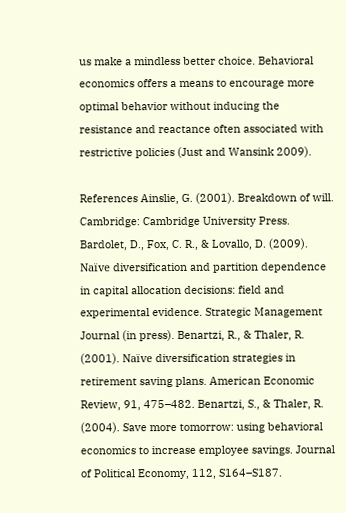us make a mindless better choice. Behavioral economics offers a means to encourage more optimal behavior without inducing the resistance and reactance often associated with restrictive policies (Just and Wansink 2009).

References Ainslie, G. (2001). Breakdown of will. Cambridge: Cambridge University Press. Bardolet, D., Fox, C. R., & Lovallo, D. (2009). Naïve diversification and partition dependence in capital allocation decisions: field and experimental evidence. Strategic Management Journal (in press). Benartzi, R., & Thaler, R. (2001). Naïve diversification strategies in retirement saving plans. American Economic Review, 91, 475–482. Benartzi, S., & Thaler, R. (2004). Save more tomorrow: using behavioral economics to increase employee savings. Journal of Political Economy, 112, S164–S187.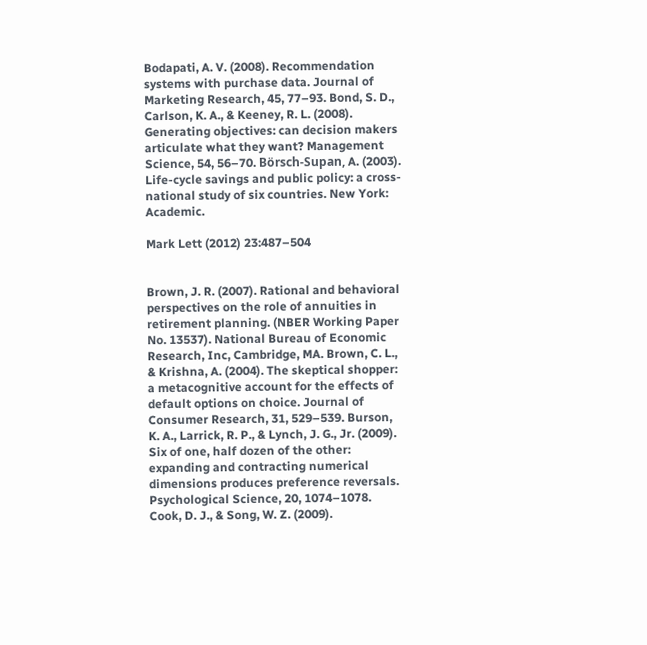Bodapati, A. V. (2008). Recommendation systems with purchase data. Journal of Marketing Research, 45, 77–93. Bond, S. D., Carlson, K. A., & Keeney, R. L. (2008). Generating objectives: can decision makers articulate what they want? Management Science, 54, 56–70. Börsch-Supan, A. (2003). Life-cycle savings and public policy: a cross-national study of six countries. New York: Academic.

Mark Lett (2012) 23:487–504


Brown, J. R. (2007). Rational and behavioral perspectives on the role of annuities in retirement planning. (NBER Working Paper No. 13537). National Bureau of Economic Research, Inc, Cambridge, MA. Brown, C. L., & Krishna, A. (2004). The skeptical shopper: a metacognitive account for the effects of default options on choice. Journal of Consumer Research, 31, 529–539. Burson, K. A., Larrick, R. P., & Lynch, J. G., Jr. (2009). Six of one, half dozen of the other: expanding and contracting numerical dimensions produces preference reversals. Psychological Science, 20, 1074–1078. Cook, D. J., & Song, W. Z. (2009).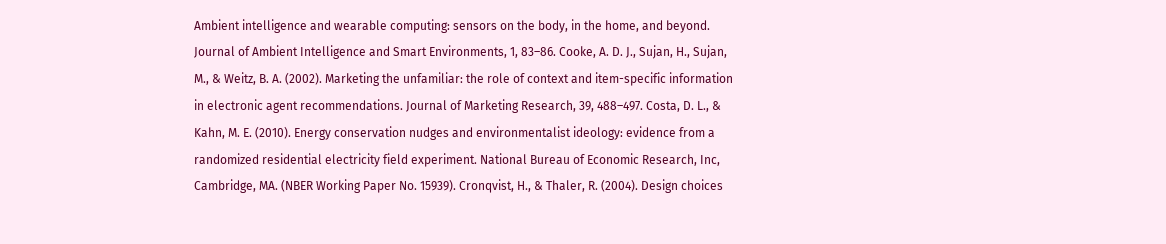Ambient intelligence and wearable computing: sensors on the body, in the home, and beyond. Journal of Ambient Intelligence and Smart Environments, 1, 83–86. Cooke, A. D. J., Sujan, H., Sujan, M., & Weitz, B. A. (2002). Marketing the unfamiliar: the role of context and item-specific information in electronic agent recommendations. Journal of Marketing Research, 39, 488–497. Costa, D. L., & Kahn, M. E. (2010). Energy conservation nudges and environmentalist ideology: evidence from a randomized residential electricity field experiment. National Bureau of Economic Research, Inc, Cambridge, MA. (NBER Working Paper No. 15939). Cronqvist, H., & Thaler, R. (2004). Design choices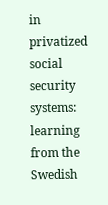in privatized social security systems: learning from the Swedish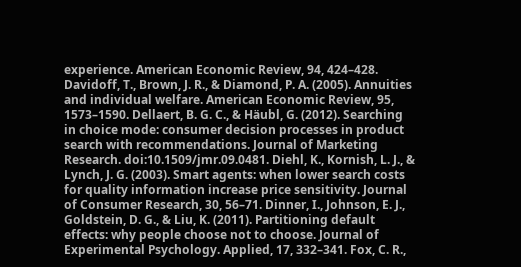experience. American Economic Review, 94, 424–428. Davidoff, T., Brown, J. R., & Diamond, P. A. (2005). Annuities and individual welfare. American Economic Review, 95, 1573–1590. Dellaert, B. G. C., & Häubl, G. (2012). Searching in choice mode: consumer decision processes in product search with recommendations. Journal of Marketing Research. doi:10.1509/jmr.09.0481. Diehl, K., Kornish, L. J., & Lynch, J. G. (2003). Smart agents: when lower search costs for quality information increase price sensitivity. Journal of Consumer Research, 30, 56–71. Dinner, I., Johnson, E. J., Goldstein, D. G., & Liu, K. (2011). Partitioning default effects: why people choose not to choose. Journal of Experimental Psychology. Applied, 17, 332–341. Fox, C. R.,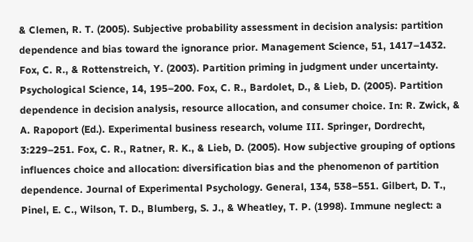& Clemen, R. T. (2005). Subjective probability assessment in decision analysis: partition dependence and bias toward the ignorance prior. Management Science, 51, 1417–1432. Fox, C. R., & Rottenstreich, Y. (2003). Partition priming in judgment under uncertainty. Psychological Science, 14, 195–200. Fox, C. R., Bardolet, D., & Lieb, D. (2005). Partition dependence in decision analysis, resource allocation, and consumer choice. In: R. Zwick, & A. Rapoport (Ed.). Experimental business research, volume III. Springer, Dordrecht, 3:229–251. Fox, C. R., Ratner, R. K., & Lieb, D. (2005). How subjective grouping of options influences choice and allocation: diversification bias and the phenomenon of partition dependence. Journal of Experimental Psychology. General, 134, 538–551. Gilbert, D. T., Pinel, E. C., Wilson, T. D., Blumberg, S. J., & Wheatley, T. P. (1998). Immune neglect: a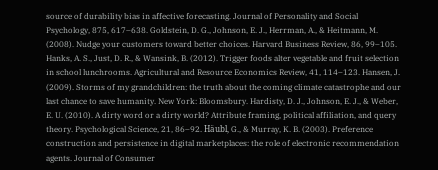source of durability bias in affective forecasting. Journal of Personality and Social Psychology, 875, 617–638. Goldstein, D. G., Johnson, E. J., Herrman, A., & Heitmann, M. (2008). Nudge your customers toward better choices. Harvard Business Review, 86, 99–105. Hanks, A. S., Just, D. R., & Wansink, B. (2012). Trigger foods alter vegetable and fruit selection in school lunchrooms. Agricultural and Resource Economics Review, 41, 114–123. Hansen, J. (2009). Storms of my grandchildren: the truth about the coming climate catastrophe and our last chance to save humanity. New York: Bloomsbury. Hardisty, D. J., Johnson, E. J., & Weber, E. U. (2010). A dirty word or a dirty world? Attribute framing, political affiliation, and query theory. Psychological Science, 21, 86–92. Häubl, G., & Murray, K. B. (2003). Preference construction and persistence in digital marketplaces: the role of electronic recommendation agents. Journal of Consumer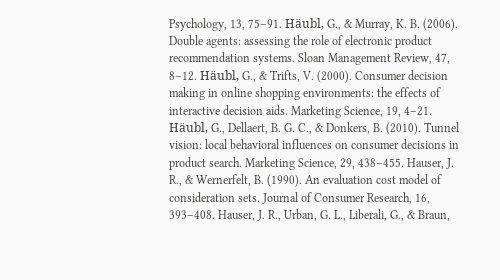Psychology, 13, 75–91. Häubl, G., & Murray, K. B. (2006). Double agents: assessing the role of electronic product recommendation systems. Sloan Management Review, 47, 8–12. Häubl, G., & Trifts, V. (2000). Consumer decision making in online shopping environments: the effects of interactive decision aids. Marketing Science, 19, 4–21. Häubl, G., Dellaert, B. G. C., & Donkers, B. (2010). Tunnel vision: local behavioral influences on consumer decisions in product search. Marketing Science, 29, 438–455. Hauser, J. R., & Wernerfelt, B. (1990). An evaluation cost model of consideration sets. Journal of Consumer Research, 16, 393–408. Hauser, J. R., Urban, G. L., Liberali, G., & Braun,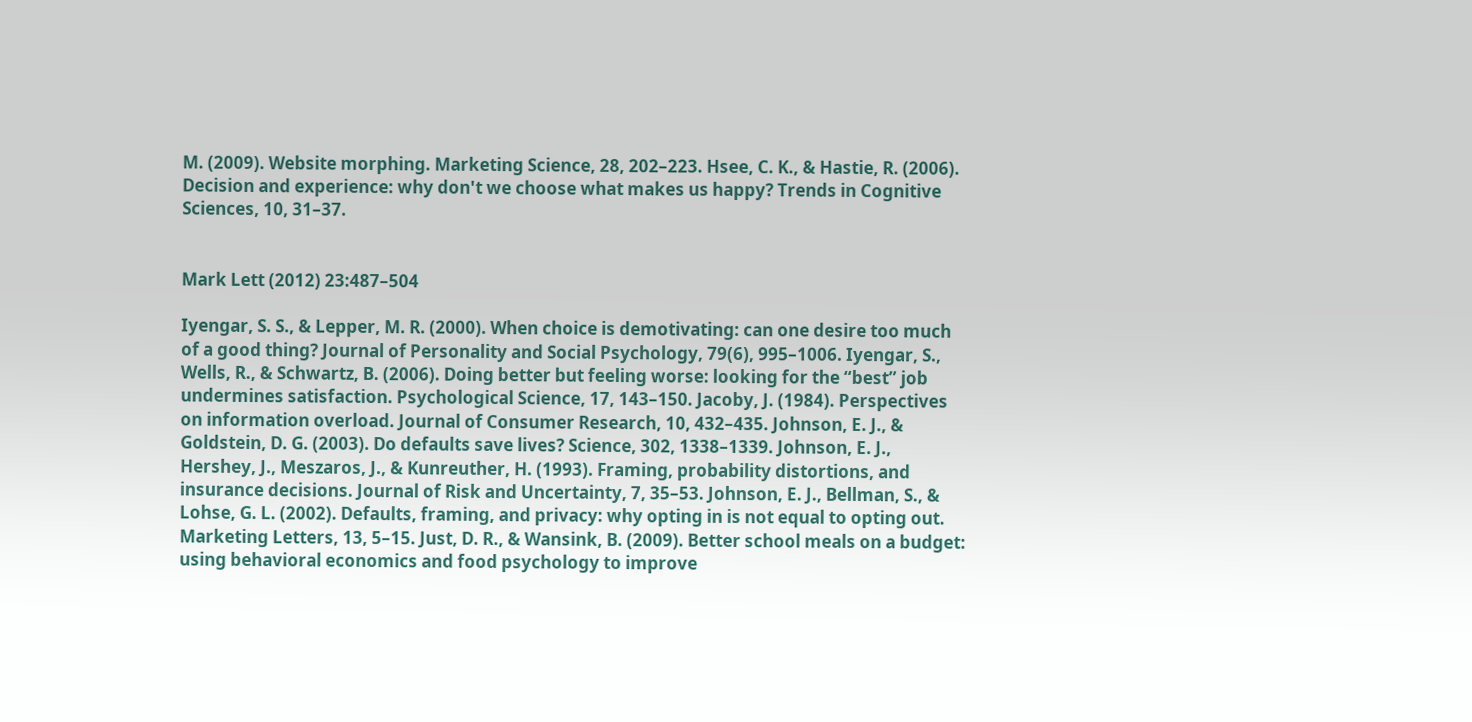M. (2009). Website morphing. Marketing Science, 28, 202–223. Hsee, C. K., & Hastie, R. (2006). Decision and experience: why don't we choose what makes us happy? Trends in Cognitive Sciences, 10, 31–37.


Mark Lett (2012) 23:487–504

Iyengar, S. S., & Lepper, M. R. (2000). When choice is demotivating: can one desire too much of a good thing? Journal of Personality and Social Psychology, 79(6), 995–1006. Iyengar, S., Wells, R., & Schwartz, B. (2006). Doing better but feeling worse: looking for the “best” job undermines satisfaction. Psychological Science, 17, 143–150. Jacoby, J. (1984). Perspectives on information overload. Journal of Consumer Research, 10, 432–435. Johnson, E. J., & Goldstein, D. G. (2003). Do defaults save lives? Science, 302, 1338–1339. Johnson, E. J., Hershey, J., Meszaros, J., & Kunreuther, H. (1993). Framing, probability distortions, and insurance decisions. Journal of Risk and Uncertainty, 7, 35–53. Johnson, E. J., Bellman, S., & Lohse, G. L. (2002). Defaults, framing, and privacy: why opting in is not equal to opting out. Marketing Letters, 13, 5–15. Just, D. R., & Wansink, B. (2009). Better school meals on a budget: using behavioral economics and food psychology to improve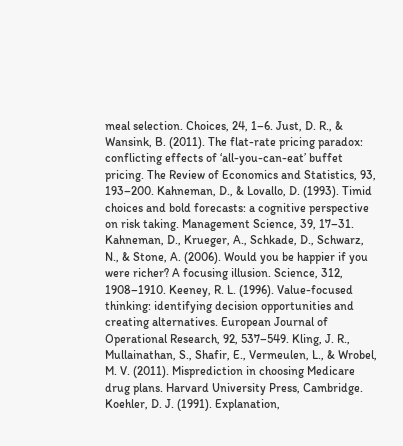meal selection. Choices, 24, 1–6. Just, D. R., & Wansink, B. (2011). The flat-rate pricing paradox: conflicting effects of ‘all-you-can-eat’ buffet pricing. The Review of Economics and Statistics, 93, 193–200. Kahneman, D., & Lovallo, D. (1993). Timid choices and bold forecasts: a cognitive perspective on risk taking. Management Science, 39, 17–31. Kahneman, D., Krueger, A., Schkade, D., Schwarz, N., & Stone, A. (2006). Would you be happier if you were richer? A focusing illusion. Science, 312, 1908–1910. Keeney, R. L. (1996). Value-focused thinking: identifying decision opportunities and creating alternatives. European Journal of Operational Research, 92, 537–549. Kling, J. R., Mullainathan, S., Shafir, E., Vermeulen, L., & Wrobel, M. V. (2011). Misprediction in choosing Medicare drug plans. Harvard University Press, Cambridge. Koehler, D. J. (1991). Explanation,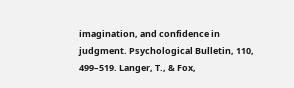imagination, and confidence in judgment. Psychological Bulletin, 110, 499–519. Langer, T., & Fox,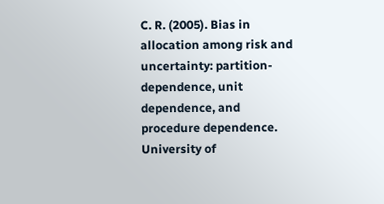C. R. (2005). Bias in allocation among risk and uncertainty: partition-dependence, unit dependence, and procedure dependence. University of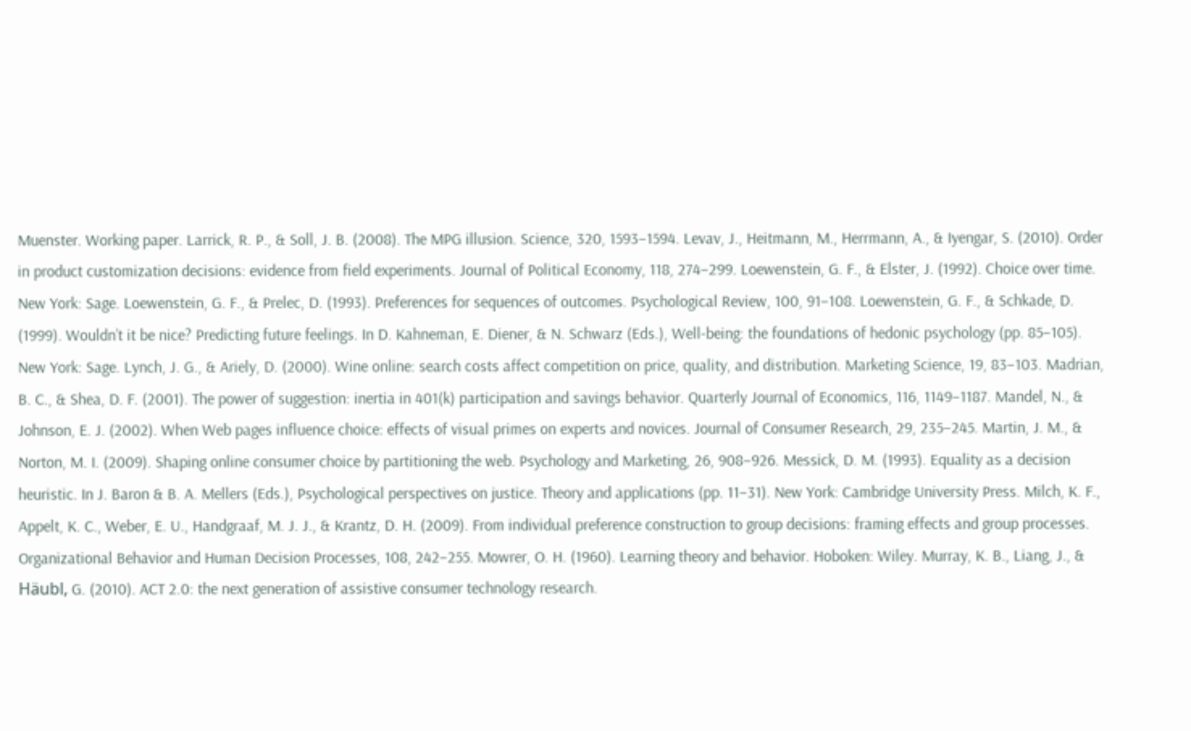Muenster. Working paper. Larrick, R. P., & Soll, J. B. (2008). The MPG illusion. Science, 320, 1593–1594. Levav, J., Heitmann, M., Herrmann, A., & Iyengar, S. (2010). Order in product customization decisions: evidence from field experiments. Journal of Political Economy, 118, 274–299. Loewenstein, G. F., & Elster, J. (1992). Choice over time. New York: Sage. Loewenstein, G. F., & Prelec, D. (1993). Preferences for sequences of outcomes. Psychological Review, 100, 91–108. Loewenstein, G. F., & Schkade, D. (1999). Wouldn’t it be nice? Predicting future feelings. In D. Kahneman, E. Diener, & N. Schwarz (Eds.), Well-being: the foundations of hedonic psychology (pp. 85–105). New York: Sage. Lynch, J. G., & Ariely, D. (2000). Wine online: search costs affect competition on price, quality, and distribution. Marketing Science, 19, 83–103. Madrian, B. C., & Shea, D. F. (2001). The power of suggestion: inertia in 401(k) participation and savings behavior. Quarterly Journal of Economics, 116, 1149–1187. Mandel, N., & Johnson, E. J. (2002). When Web pages influence choice: effects of visual primes on experts and novices. Journal of Consumer Research, 29, 235–245. Martin, J. M., & Norton, M. I. (2009). Shaping online consumer choice by partitioning the web. Psychology and Marketing, 26, 908–926. Messick, D. M. (1993). Equality as a decision heuristic. In J. Baron & B. A. Mellers (Eds.), Psychological perspectives on justice. Theory and applications (pp. 11–31). New York: Cambridge University Press. Milch, K. F., Appelt, K. C., Weber, E. U., Handgraaf, M. J. J., & Krantz, D. H. (2009). From individual preference construction to group decisions: framing effects and group processes. Organizational Behavior and Human Decision Processes, 108, 242–255. Mowrer, O. H. (1960). Learning theory and behavior. Hoboken: Wiley. Murray, K. B., Liang, J., & Häubl, G. (2010). ACT 2.0: the next generation of assistive consumer technology research.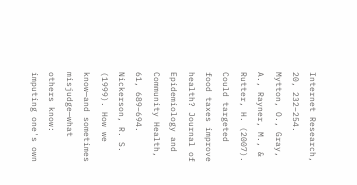Internet Research, 20, 232–254. Mytton, O., Gray, A., Rayner, M., & Rutter, H. (2007). Could targeted food taxes improve health? Journal of Epidemiology and Community Health, 61, 689–694. Nickerson, R. S. (1999). How we know—and sometimes misjudge—what others know: imputing one's own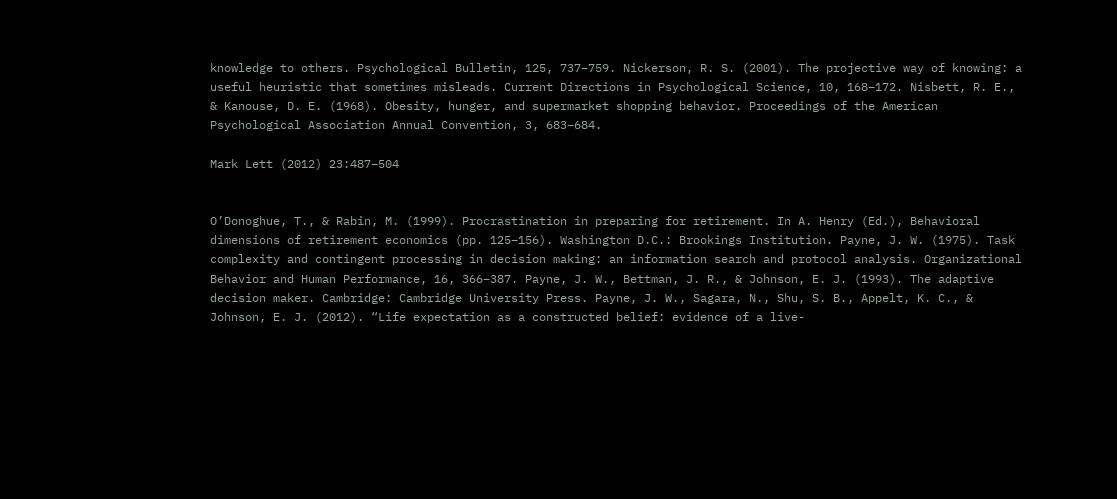knowledge to others. Psychological Bulletin, 125, 737–759. Nickerson, R. S. (2001). The projective way of knowing: a useful heuristic that sometimes misleads. Current Directions in Psychological Science, 10, 168–172. Nisbett, R. E., & Kanouse, D. E. (1968). Obesity, hunger, and supermarket shopping behavior. Proceedings of the American Psychological Association Annual Convention, 3, 683–684.

Mark Lett (2012) 23:487–504


O’Donoghue, T., & Rabin, M. (1999). Procrastination in preparing for retirement. In A. Henry (Ed.), Behavioral dimensions of retirement economics (pp. 125–156). Washington D.C.: Brookings Institution. Payne, J. W. (1975). Task complexity and contingent processing in decision making: an information search and protocol analysis. Organizational Behavior and Human Performance, 16, 366–387. Payne, J. W., Bettman, J. R., & Johnson, E. J. (1993). The adaptive decision maker. Cambridge: Cambridge University Press. Payne, J. W., Sagara, N., Shu, S. B., Appelt, K. C., & Johnson, E. J. (2012). “Life expectation as a constructed belief: evidence of a live-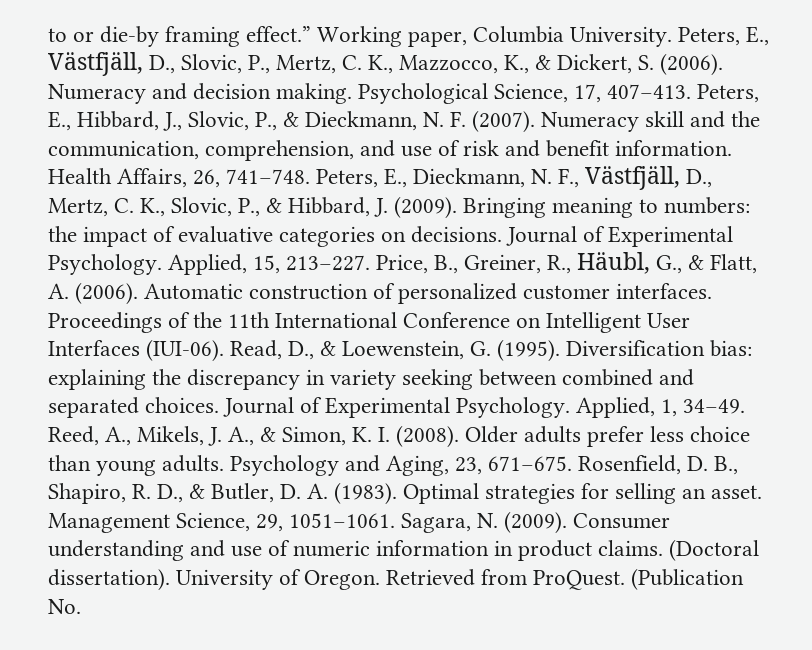to or die-by framing effect.” Working paper, Columbia University. Peters, E., Västfjäll, D., Slovic, P., Mertz, C. K., Mazzocco, K., & Dickert, S. (2006). Numeracy and decision making. Psychological Science, 17, 407–413. Peters, E., Hibbard, J., Slovic, P., & Dieckmann, N. F. (2007). Numeracy skill and the communication, comprehension, and use of risk and benefit information. Health Affairs, 26, 741–748. Peters, E., Dieckmann, N. F., Västfjäll, D., Mertz, C. K., Slovic, P., & Hibbard, J. (2009). Bringing meaning to numbers: the impact of evaluative categories on decisions. Journal of Experimental Psychology. Applied, 15, 213–227. Price, B., Greiner, R., Häubl, G., & Flatt, A. (2006). Automatic construction of personalized customer interfaces. Proceedings of the 11th International Conference on Intelligent User Interfaces (IUI-06). Read, D., & Loewenstein, G. (1995). Diversification bias: explaining the discrepancy in variety seeking between combined and separated choices. Journal of Experimental Psychology. Applied, 1, 34–49. Reed, A., Mikels, J. A., & Simon, K. I. (2008). Older adults prefer less choice than young adults. Psychology and Aging, 23, 671–675. Rosenfield, D. B., Shapiro, R. D., & Butler, D. A. (1983). Optimal strategies for selling an asset. Management Science, 29, 1051–1061. Sagara, N. (2009). Consumer understanding and use of numeric information in product claims. (Doctoral dissertation). University of Oregon. Retrieved from ProQuest. (Publication No.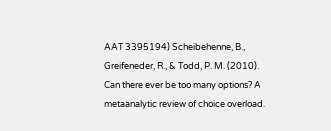AAT 3395194) Scheibehenne, B., Greifeneder, R., & Todd, P. M. (2010). Can there ever be too many options? A metaanalytic review of choice overload.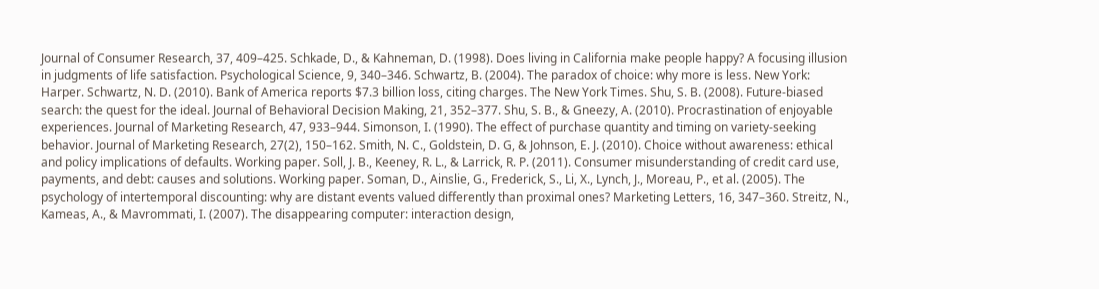Journal of Consumer Research, 37, 409–425. Schkade, D., & Kahneman, D. (1998). Does living in California make people happy? A focusing illusion in judgments of life satisfaction. Psychological Science, 9, 340–346. Schwartz, B. (2004). The paradox of choice: why more is less. New York: Harper. Schwartz, N. D. (2010). Bank of America reports $7.3 billion loss, citing charges. The New York Times. Shu, S. B. (2008). Future-biased search: the quest for the ideal. Journal of Behavioral Decision Making, 21, 352–377. Shu, S. B., & Gneezy, A. (2010). Procrastination of enjoyable experiences. Journal of Marketing Research, 47, 933–944. Simonson, I. (1990). The effect of purchase quantity and timing on variety-seeking behavior. Journal of Marketing Research, 27(2), 150–162. Smith, N. C., Goldstein, D. G, & Johnson, E. J. (2010). Choice without awareness: ethical and policy implications of defaults. Working paper. Soll, J. B., Keeney, R. L., & Larrick, R. P. (2011). Consumer misunderstanding of credit card use, payments, and debt: causes and solutions. Working paper. Soman, D., Ainslie, G., Frederick, S., Li, X., Lynch, J., Moreau, P., et al. (2005). The psychology of intertemporal discounting: why are distant events valued differently than proximal ones? Marketing Letters, 16, 347–360. Streitz, N., Kameas, A., & Mavrommati, I. (2007). The disappearing computer: interaction design,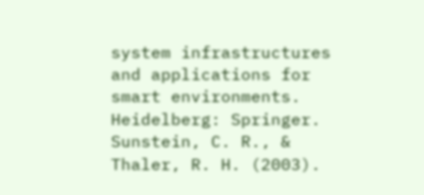system infrastructures and applications for smart environments. Heidelberg: Springer. Sunstein, C. R., & Thaler, R. H. (2003).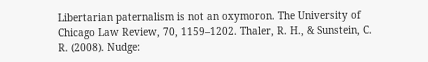Libertarian paternalism is not an oxymoron. The University of Chicago Law Review, 70, 1159–1202. Thaler, R. H., & Sunstein, C. R. (2008). Nudge: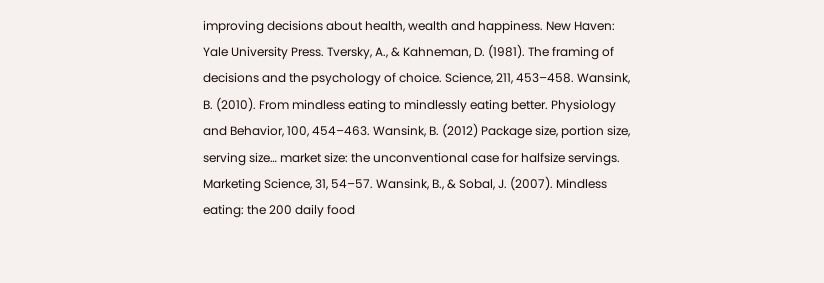improving decisions about health, wealth and happiness. New Haven: Yale University Press. Tversky, A., & Kahneman, D. (1981). The framing of decisions and the psychology of choice. Science, 211, 453–458. Wansink, B. (2010). From mindless eating to mindlessly eating better. Physiology and Behavior, 100, 454–463. Wansink, B. (2012) Package size, portion size, serving size… market size: the unconventional case for halfsize servings. Marketing Science, 31, 54–57. Wansink, B., & Sobal, J. (2007). Mindless eating: the 200 daily food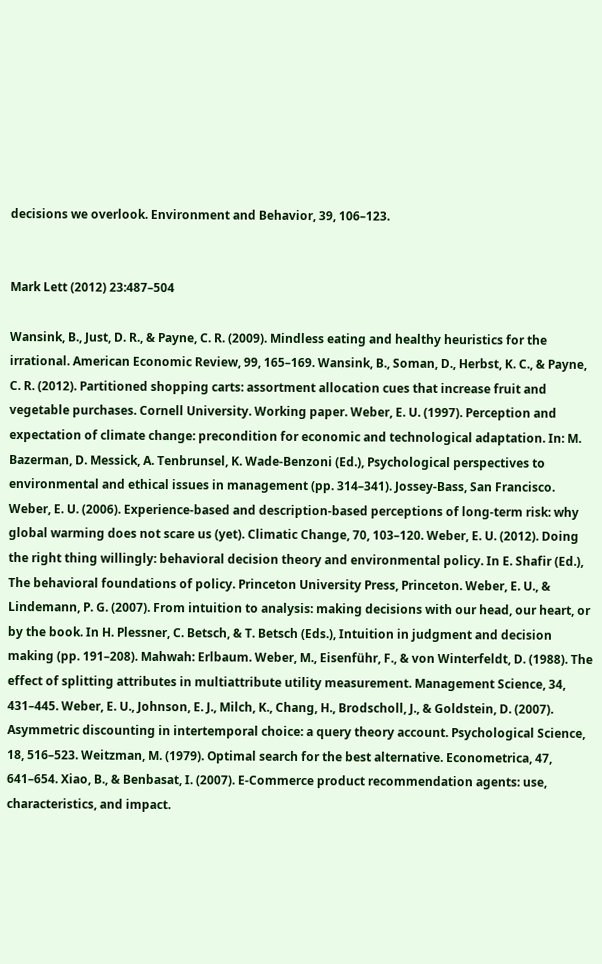decisions we overlook. Environment and Behavior, 39, 106–123.


Mark Lett (2012) 23:487–504

Wansink, B., Just, D. R., & Payne, C. R. (2009). Mindless eating and healthy heuristics for the irrational. American Economic Review, 99, 165–169. Wansink, B., Soman, D., Herbst, K. C., & Payne, C. R. (2012). Partitioned shopping carts: assortment allocation cues that increase fruit and vegetable purchases. Cornell University. Working paper. Weber, E. U. (1997). Perception and expectation of climate change: precondition for economic and technological adaptation. In: M. Bazerman, D. Messick, A. Tenbrunsel, K. Wade-Benzoni (Ed.), Psychological perspectives to environmental and ethical issues in management (pp. 314–341). Jossey-Bass, San Francisco. Weber, E. U. (2006). Experience-based and description-based perceptions of long-term risk: why global warming does not scare us (yet). Climatic Change, 70, 103–120. Weber, E. U. (2012). Doing the right thing willingly: behavioral decision theory and environmental policy. In E. Shafir (Ed.), The behavioral foundations of policy. Princeton University Press, Princeton. Weber, E. U., & Lindemann, P. G. (2007). From intuition to analysis: making decisions with our head, our heart, or by the book. In H. Plessner, C. Betsch, & T. Betsch (Eds.), Intuition in judgment and decision making (pp. 191–208). Mahwah: Erlbaum. Weber, M., Eisenführ, F., & von Winterfeldt, D. (1988). The effect of splitting attributes in multiattribute utility measurement. Management Science, 34, 431–445. Weber, E. U., Johnson, E. J., Milch, K., Chang, H., Brodscholl, J., & Goldstein, D. (2007). Asymmetric discounting in intertemporal choice: a query theory account. Psychological Science, 18, 516–523. Weitzman, M. (1979). Optimal search for the best alternative. Econometrica, 47, 641–654. Xiao, B., & Benbasat, I. (2007). E-Commerce product recommendation agents: use, characteristics, and impact.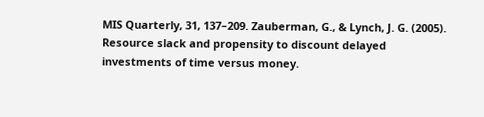MIS Quarterly, 31, 137–209. Zauberman, G., & Lynch, J. G. (2005). Resource slack and propensity to discount delayed investments of time versus money.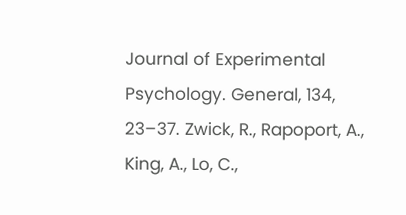Journal of Experimental Psychology. General, 134, 23–37. Zwick, R., Rapoport, A., King, A., Lo, C.,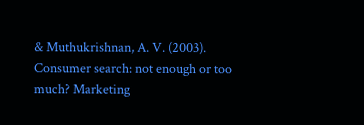& Muthukrishnan, A. V. (2003). Consumer search: not enough or too much? Marketing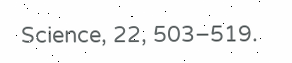Science, 22, 503–519.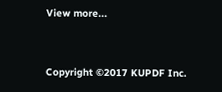View more...


Copyright ©2017 KUPDF Inc.